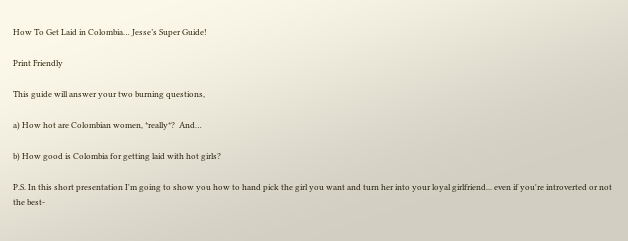How To Get Laid in Colombia… Jesse’s Super Guide!

Print Friendly

This guide will answer your two burning questions,

a) How hot are Colombian women, *really*?  And…

b) How good is Colombia for getting laid with hot girls?

P.S. In this short presentation I'm going to show you how to hand pick the girl you want and turn her into your loyal girlfriend... even if you're introverted or not the best-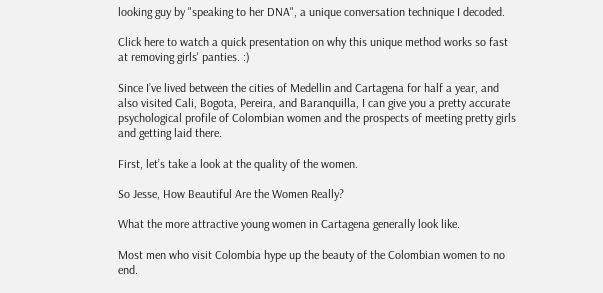looking guy by "speaking to her DNA", a unique conversation technique I decoded.

Click here to watch a quick presentation on why this unique method works so fast at removing girls' panties. :)

Since I’ve lived between the cities of Medellin and Cartagena for half a year, and also visited Cali, Bogota, Pereira, and Baranquilla, I can give you a pretty accurate psychological profile of Colombian women and the prospects of meeting pretty girls and getting laid there.

First, let’s take a look at the quality of the women.

So Jesse, How Beautiful Are the Women Really?

What the more attractive young women in Cartagena generally look like.

Most men who visit Colombia hype up the beauty of the Colombian women to no end.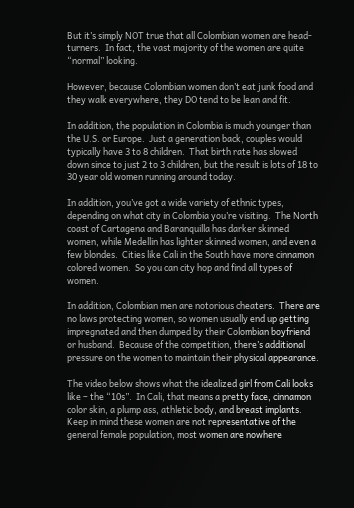But it’s simply NOT true that all Colombian women are head-turners.  In fact, the vast majority of the women are quite “normal” looking.

However, because Colombian women don’t eat junk food and they walk everywhere, they DO tend to be lean and fit.

In addition, the population in Colombia is much younger than the U.S. or Europe.  Just a generation back, couples would typically have 3 to 8 children.  That birth rate has slowed down since to just 2 to 3 children, but the result is lots of 18 to 30 year old women running around today.

In addition, you’ve got a wide variety of ethnic types, depending on what city in Colombia you’re visiting.  The North coast of Cartagena and Baranquilla has darker skinned women, while Medellin has lighter skinned women, and even a few blondes.  Cities like Cali in the South have more cinnamon colored women.  So you can city hop and find all types of women.

In addition, Colombian men are notorious cheaters.  There are no laws protecting women, so women usually end up getting impregnated and then dumped by their Colombian boyfriend or husband.  Because of the competition, there’s additional pressure on the women to maintain their physical appearance.

The video below shows what the idealized girl from Cali looks like – the “10s”.  In Cali, that means a pretty face, cinnamon color skin, a plump ass, athletic body, and breast implants.  Keep in mind these women are not representative of the general female population, most women are nowhere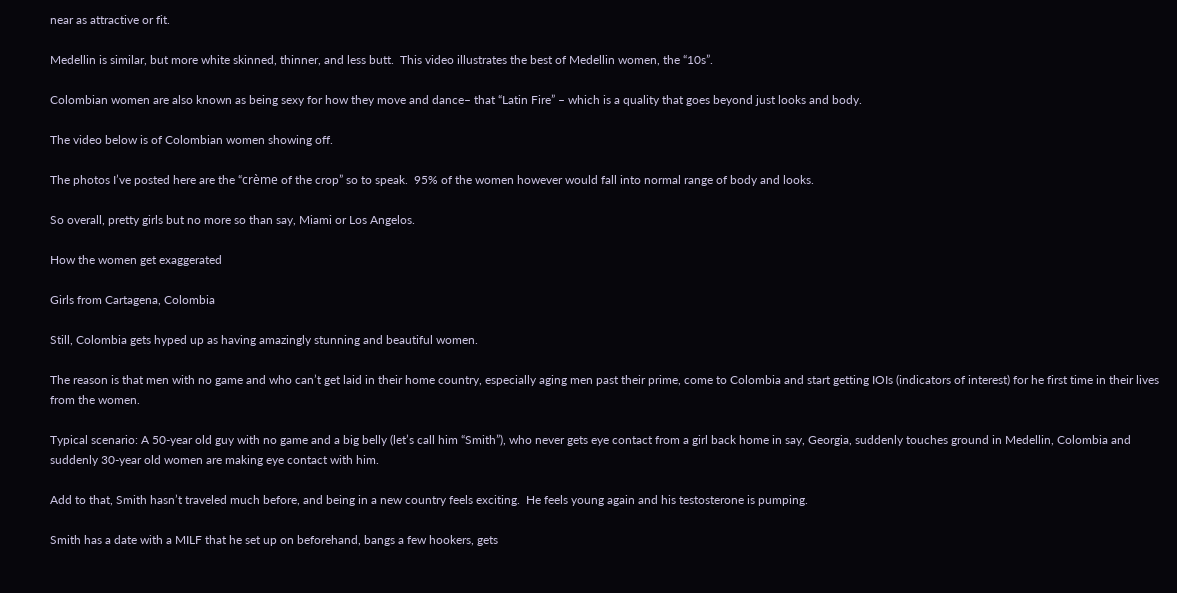near as attractive or fit.

Medellin is similar, but more white skinned, thinner, and less butt.  This video illustrates the best of Medellin women, the “10s”.

Colombian women are also known as being sexy for how they move and dance– that “Latin Fire” – which is a quality that goes beyond just looks and body.

The video below is of Colombian women showing off.

The photos I’ve posted here are the “crème of the crop” so to speak.  95% of the women however would fall into normal range of body and looks.

So overall, pretty girls but no more so than say, Miami or Los Angelos.

How the women get exaggerated

Girls from Cartagena, Colombia

Still, Colombia gets hyped up as having amazingly stunning and beautiful women.

The reason is that men with no game and who can’t get laid in their home country, especially aging men past their prime, come to Colombia and start getting IOIs (indicators of interest) for he first time in their lives from the women.

Typical scenario: A 50-year old guy with no game and a big belly (let’s call him “Smith”), who never gets eye contact from a girl back home in say, Georgia, suddenly touches ground in Medellin, Colombia and suddenly 30-year old women are making eye contact with him.

Add to that, Smith hasn’t traveled much before, and being in a new country feels exciting.  He feels young again and his testosterone is pumping.

Smith has a date with a MILF that he set up on beforehand, bangs a few hookers, gets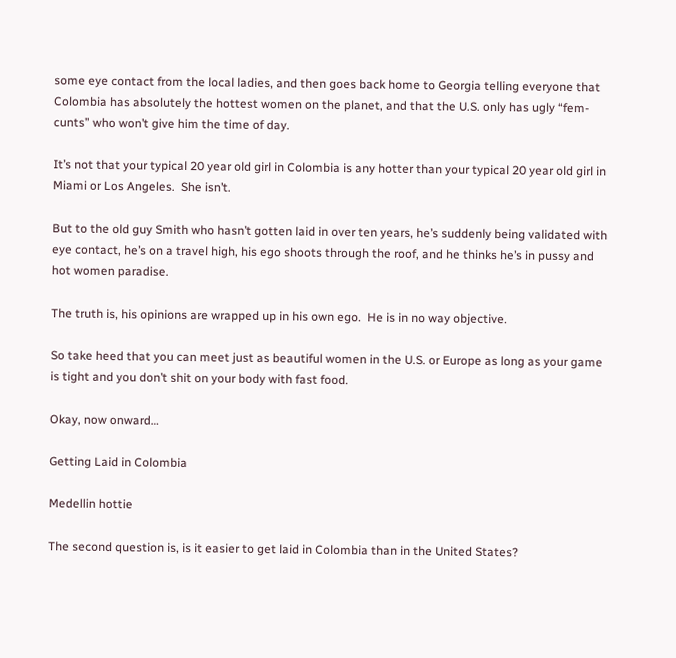some eye contact from the local ladies, and then goes back home to Georgia telling everyone that Colombia has absolutely the hottest women on the planet, and that the U.S. only has ugly “fem-cunts” who won’t give him the time of day.

It’s not that your typical 20 year old girl in Colombia is any hotter than your typical 20 year old girl in Miami or Los Angeles.  She isn’t.

But to the old guy Smith who hasn’t gotten laid in over ten years, he’s suddenly being validated with eye contact, he’s on a travel high, his ego shoots through the roof, and he thinks he’s in pussy and hot women paradise.

The truth is, his opinions are wrapped up in his own ego.  He is in no way objective.

So take heed that you can meet just as beautiful women in the U.S. or Europe as long as your game is tight and you don’t shit on your body with fast food.

Okay, now onward…

Getting Laid in Colombia

Medellin hottie

The second question is, is it easier to get laid in Colombia than in the United States?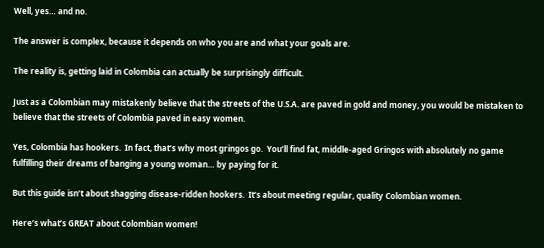Well, yes… and no.

The answer is complex, because it depends on who you are and what your goals are.

The reality is, getting laid in Colombia can actually be surprisingly difficult.

Just as a Colombian may mistakenly believe that the streets of the U.S.A. are paved in gold and money, you would be mistaken to believe that the streets of Colombia paved in easy women.

Yes, Colombia has hookers.  In fact, that’s why most gringos go.  You’ll find fat, middle-aged Gringos with absolutely no game fulfilling their dreams of banging a young woman… by paying for it.

But this guide isn’t about shagging disease-ridden hookers.  It’s about meeting regular, quality Colombian women.

Here’s what’s GREAT about Colombian women!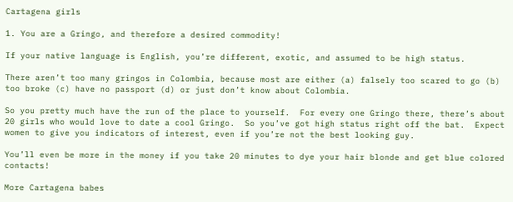Cartagena girls

1. You are a Gringo, and therefore a desired commodity!

If your native language is English, you’re different, exotic, and assumed to be high status.

There aren’t too many gringos in Colombia, because most are either (a) falsely too scared to go (b) too broke (c) have no passport (d) or just don’t know about Colombia.

So you pretty much have the run of the place to yourself.  For every one Gringo there, there’s about 20 girls who would love to date a cool Gringo.  So you’ve got high status right off the bat.  Expect women to give you indicators of interest, even if you’re not the best looking guy.

You’ll even be more in the money if you take 20 minutes to dye your hair blonde and get blue colored contacts!

More Cartagena babes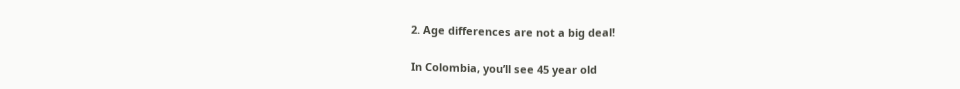2. Age differences are not a big deal!

In Colombia, you’ll see 45 year old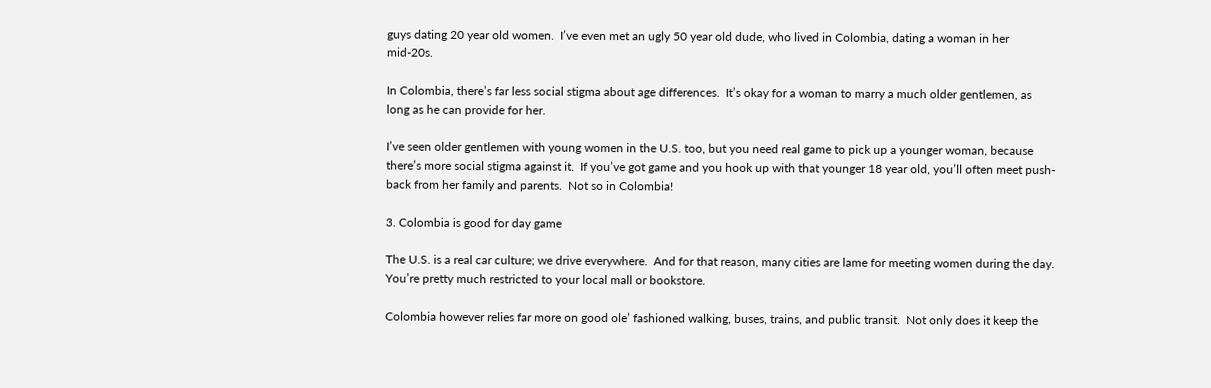guys dating 20 year old women.  I’ve even met an ugly 50 year old dude, who lived in Colombia, dating a woman in her mid-20s.

In Colombia, there’s far less social stigma about age differences.  It’s okay for a woman to marry a much older gentlemen, as long as he can provide for her.

I’ve seen older gentlemen with young women in the U.S. too, but you need real game to pick up a younger woman, because there’s more social stigma against it.  If you’ve got game and you hook up with that younger 18 year old, you’ll often meet push-back from her family and parents.  Not so in Colombia!

3. Colombia is good for day game

The U.S. is a real car culture; we drive everywhere.  And for that reason, many cities are lame for meeting women during the day.  You’re pretty much restricted to your local mall or bookstore.

Colombia however relies far more on good ole’ fashioned walking, buses, trains, and public transit.  Not only does it keep the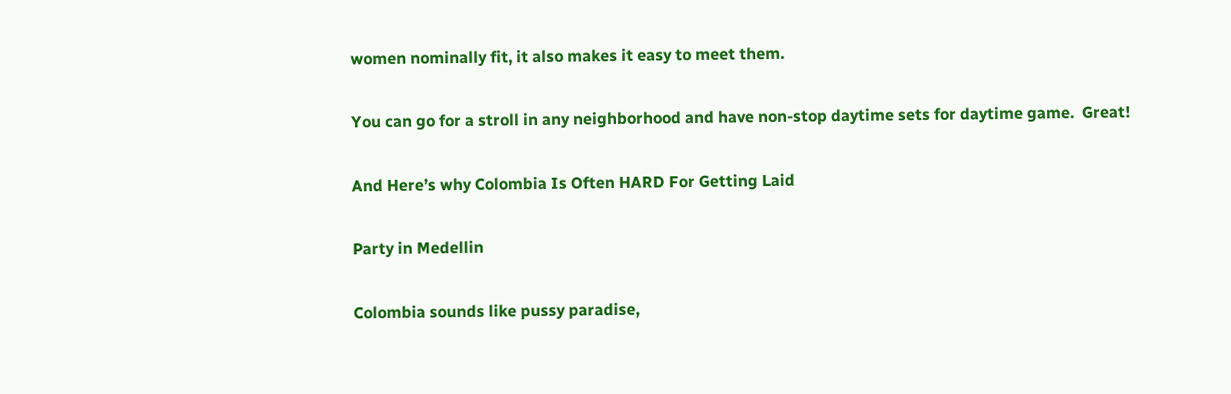women nominally fit, it also makes it easy to meet them.

You can go for a stroll in any neighborhood and have non-stop daytime sets for daytime game.  Great!

And Here’s why Colombia Is Often HARD For Getting Laid

Party in Medellin

Colombia sounds like pussy paradise,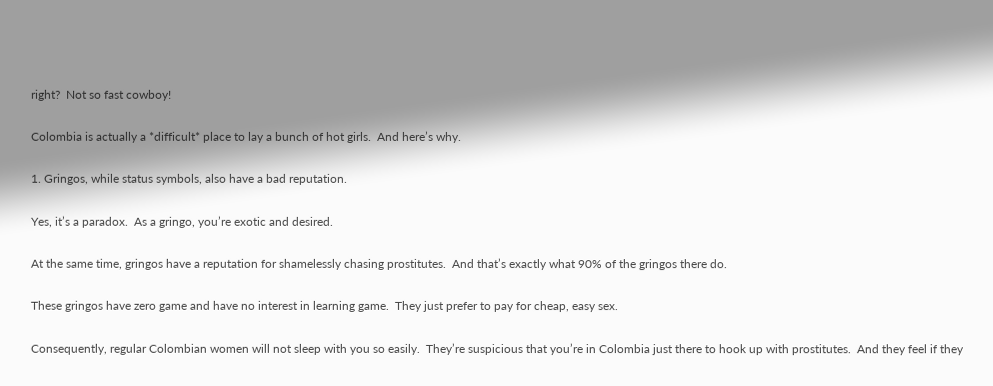right?  Not so fast cowboy!

Colombia is actually a *difficult* place to lay a bunch of hot girls.  And here’s why.

1. Gringos, while status symbols, also have a bad reputation.

Yes, it’s a paradox.  As a gringo, you’re exotic and desired.

At the same time, gringos have a reputation for shamelessly chasing prostitutes.  And that’s exactly what 90% of the gringos there do.

These gringos have zero game and have no interest in learning game.  They just prefer to pay for cheap, easy sex.

Consequently, regular Colombian women will not sleep with you so easily.  They’re suspicious that you’re in Colombia just there to hook up with prostitutes.  And they feel if they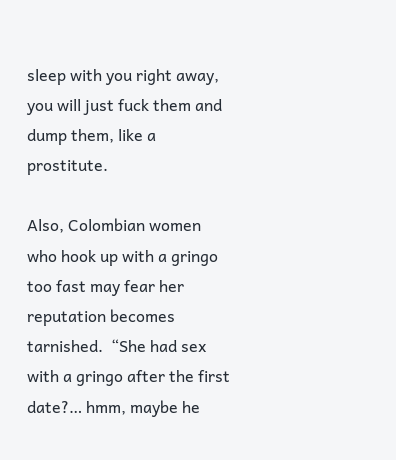sleep with you right away, you will just fuck them and dump them, like a prostitute.

Also, Colombian women who hook up with a gringo too fast may fear her reputation becomes tarnished.  “She had sex with a gringo after the first date?… hmm, maybe he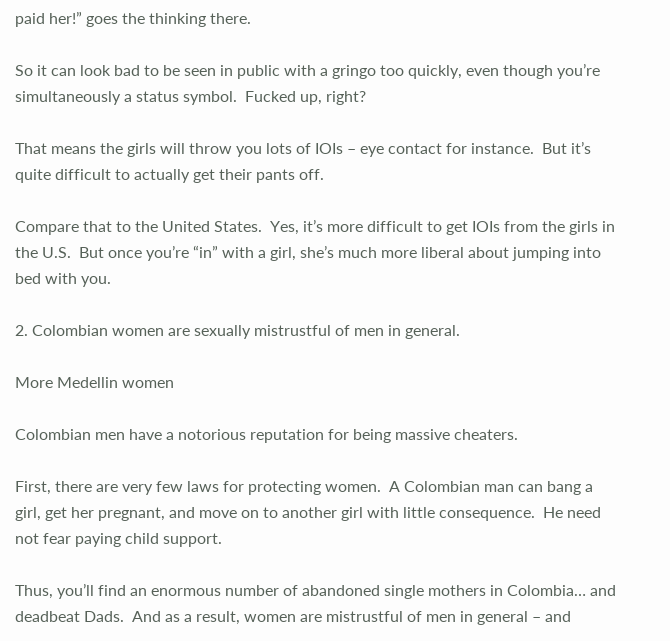paid her!” goes the thinking there.

So it can look bad to be seen in public with a gringo too quickly, even though you’re simultaneously a status symbol.  Fucked up, right?

That means the girls will throw you lots of IOIs – eye contact for instance.  But it’s quite difficult to actually get their pants off.

Compare that to the United States.  Yes, it’s more difficult to get IOIs from the girls in the U.S.  But once you’re “in” with a girl, she’s much more liberal about jumping into bed with you.

2. Colombian women are sexually mistrustful of men in general.

More Medellin women

Colombian men have a notorious reputation for being massive cheaters.

First, there are very few laws for protecting women.  A Colombian man can bang a girl, get her pregnant, and move on to another girl with little consequence.  He need not fear paying child support.

Thus, you’ll find an enormous number of abandoned single mothers in Colombia… and deadbeat Dads.  And as a result, women are mistrustful of men in general – and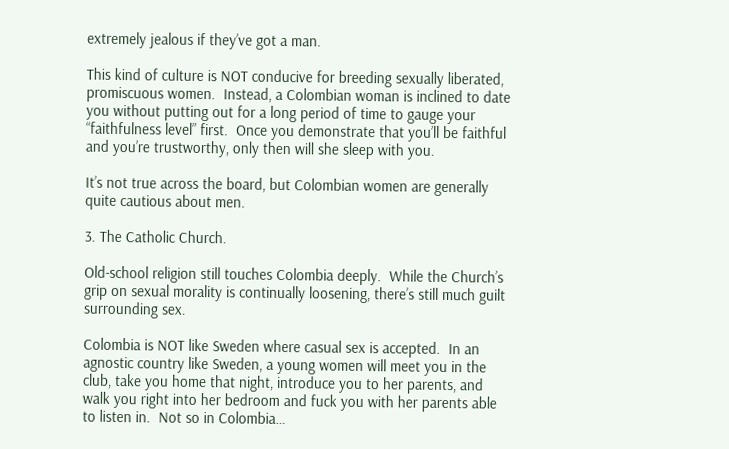extremely jealous if they’ve got a man.

This kind of culture is NOT conducive for breeding sexually liberated, promiscuous women.  Instead, a Colombian woman is inclined to date you without putting out for a long period of time to gauge your “faithfulness level” first.  Once you demonstrate that you’ll be faithful and you’re trustworthy, only then will she sleep with you.

It’s not true across the board, but Colombian women are generally quite cautious about men.

3. The Catholic Church.

Old-school religion still touches Colombia deeply.  While the Church’s grip on sexual morality is continually loosening, there’s still much guilt surrounding sex.

Colombia is NOT like Sweden where casual sex is accepted.  In an agnostic country like Sweden, a young women will meet you in the club, take you home that night, introduce you to her parents, and walk you right into her bedroom and fuck you with her parents able to listen in.  Not so in Colombia…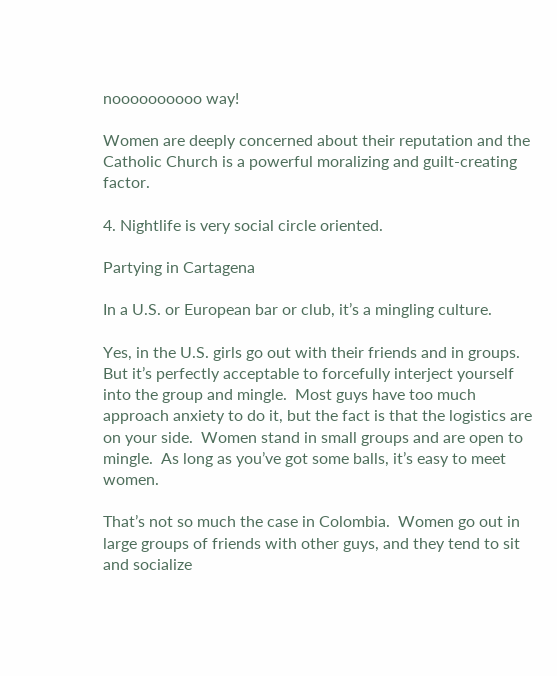noooooooooo way!

Women are deeply concerned about their reputation and the Catholic Church is a powerful moralizing and guilt-creating factor.

4. Nightlife is very social circle oriented.

Partying in Cartagena

In a U.S. or European bar or club, it’s a mingling culture.

Yes, in the U.S. girls go out with their friends and in groups.  But it’s perfectly acceptable to forcefully interject yourself into the group and mingle.  Most guys have too much approach anxiety to do it, but the fact is that the logistics are on your side.  Women stand in small groups and are open to mingle.  As long as you’ve got some balls, it’s easy to meet women.

That’s not so much the case in Colombia.  Women go out in large groups of friends with other guys, and they tend to sit and socialize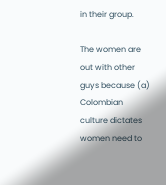in their group.

The women are out with other guys because (a) Colombian culture dictates women need to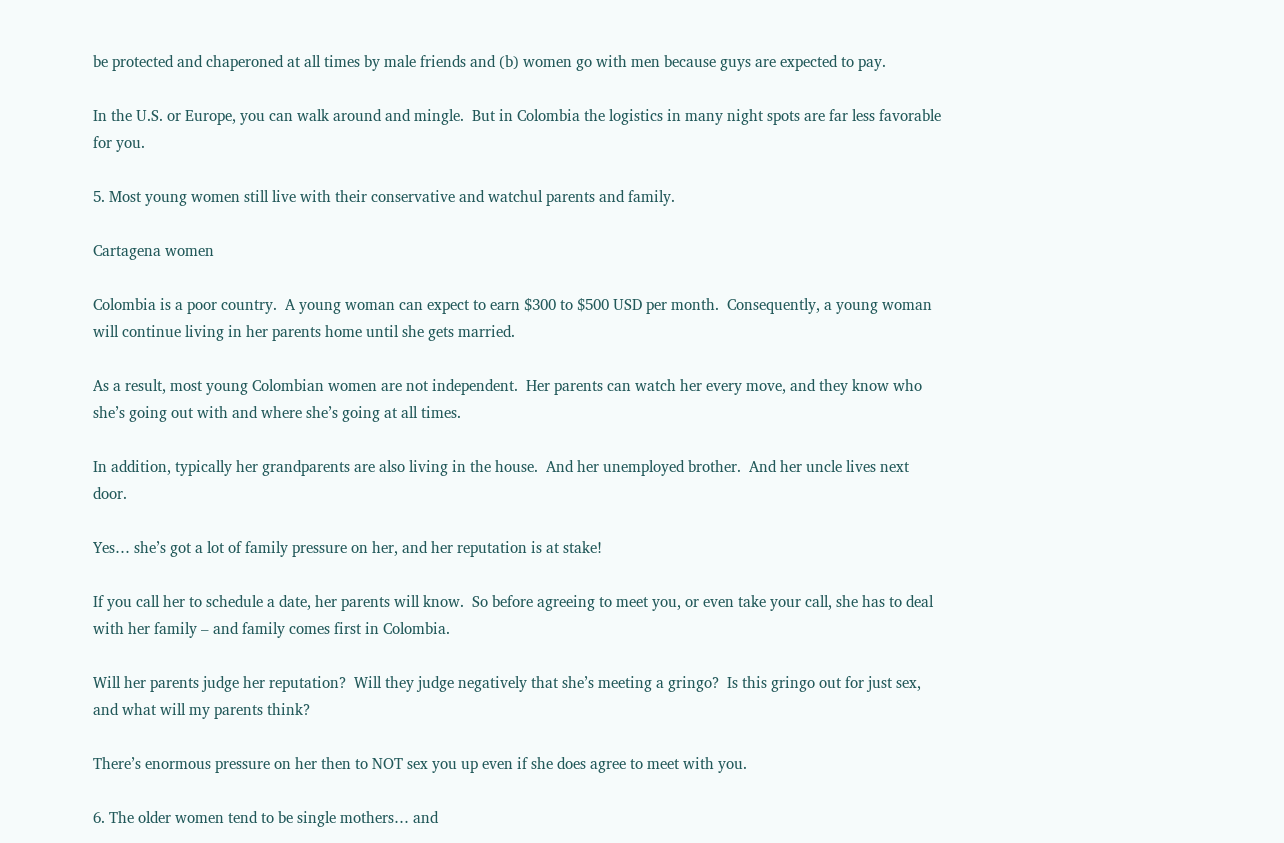be protected and chaperoned at all times by male friends and (b) women go with men because guys are expected to pay.

In the U.S. or Europe, you can walk around and mingle.  But in Colombia the logistics in many night spots are far less favorable for you.

5. Most young women still live with their conservative and watchul parents and family.

Cartagena women

Colombia is a poor country.  A young woman can expect to earn $300 to $500 USD per month.  Consequently, a young woman will continue living in her parents home until she gets married.

As a result, most young Colombian women are not independent.  Her parents can watch her every move, and they know who she’s going out with and where she’s going at all times.

In addition, typically her grandparents are also living in the house.  And her unemployed brother.  And her uncle lives next door.

Yes… she’s got a lot of family pressure on her, and her reputation is at stake!

If you call her to schedule a date, her parents will know.  So before agreeing to meet you, or even take your call, she has to deal with her family – and family comes first in Colombia.

Will her parents judge her reputation?  Will they judge negatively that she’s meeting a gringo?  Is this gringo out for just sex, and what will my parents think?

There’s enormous pressure on her then to NOT sex you up even if she does agree to meet with you.

6. The older women tend to be single mothers… and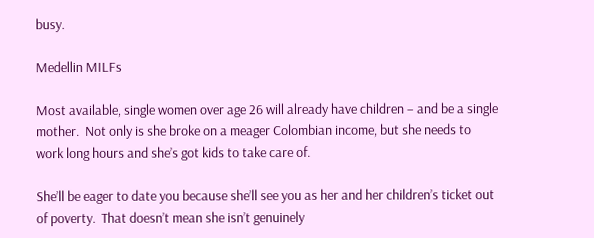busy.

Medellin MILFs

Most available, single women over age 26 will already have children – and be a single mother.  Not only is she broke on a meager Colombian income, but she needs to work long hours and she’s got kids to take care of.

She’ll be eager to date you because she’ll see you as her and her children’s ticket out of poverty.  That doesn’t mean she isn’t genuinely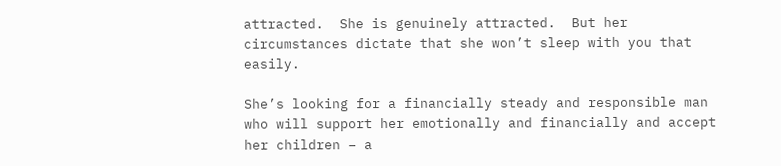attracted.  She is genuinely attracted.  But her circumstances dictate that she won’t sleep with you that easily.

She’s looking for a financially steady and responsible man who will support her emotionally and financially and accept her children – a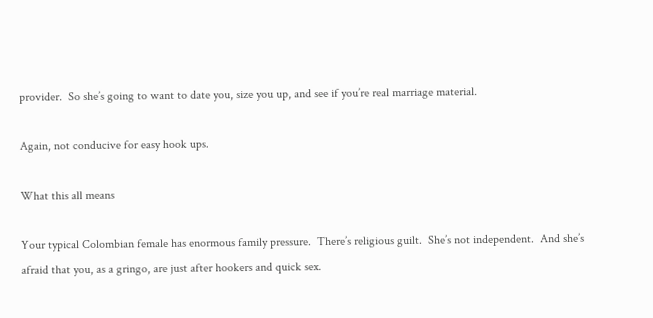provider.  So she’s going to want to date you, size you up, and see if you’re real marriage material.

Again, not conducive for easy hook ups.

What this all means

Your typical Colombian female has enormous family pressure.  There’s religious guilt.  She’s not independent.  And she’s afraid that you, as a gringo, are just after hookers and quick sex.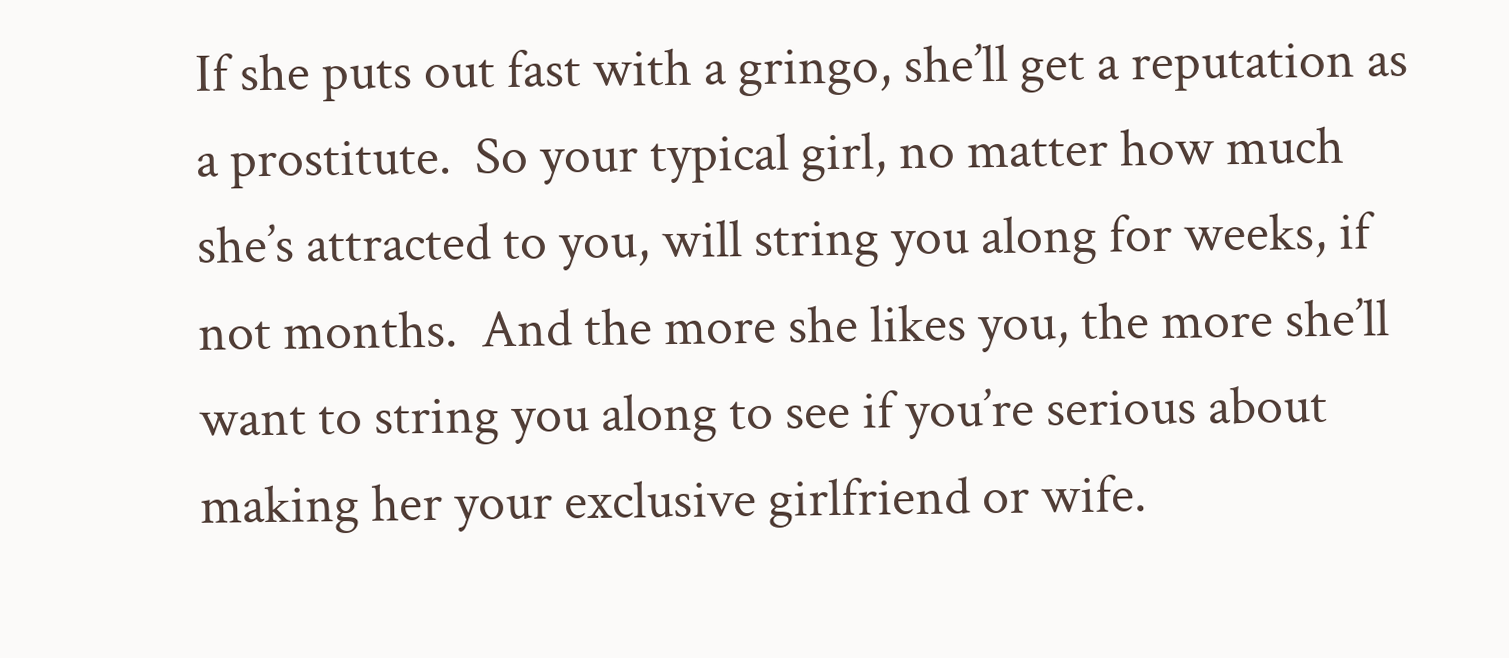If she puts out fast with a gringo, she’ll get a reputation as a prostitute.  So your typical girl, no matter how much she’s attracted to you, will string you along for weeks, if not months.  And the more she likes you, the more she’ll want to string you along to see if you’re serious about making her your exclusive girlfriend or wife.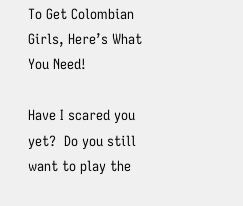To Get Colombian Girls, Here’s What You Need!

Have I scared you yet?  Do you still want to play the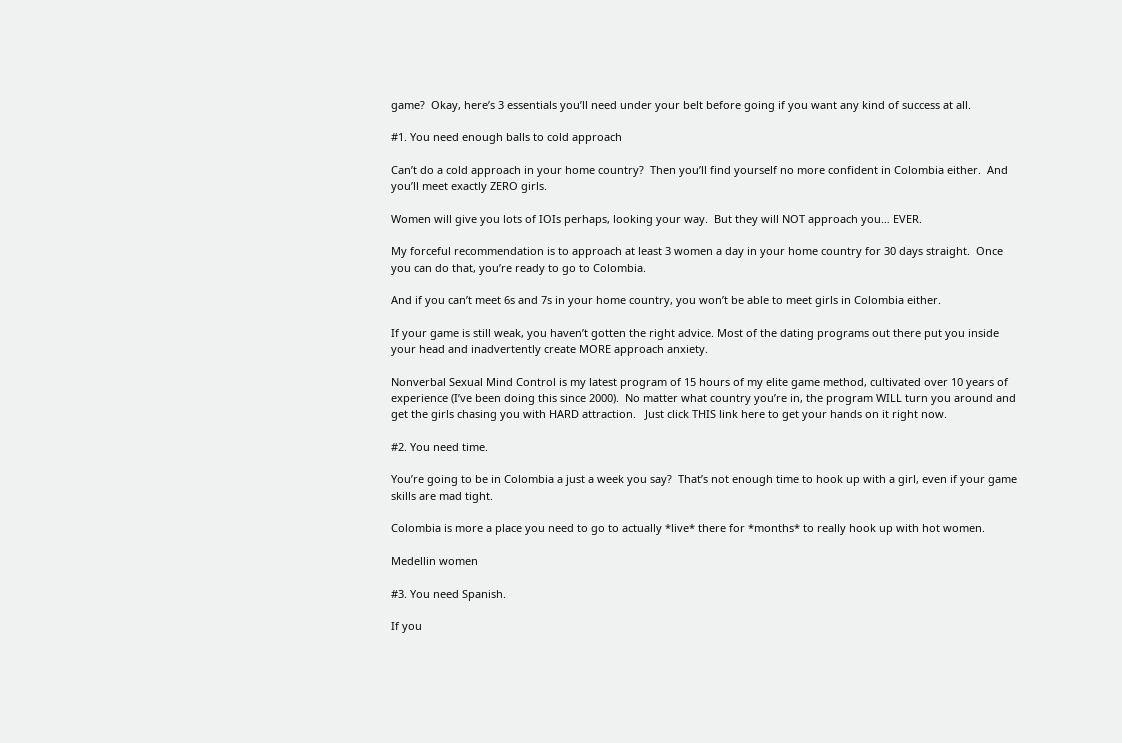game?  Okay, here’s 3 essentials you’ll need under your belt before going if you want any kind of success at all.

#1. You need enough balls to cold approach

Can’t do a cold approach in your home country?  Then you’ll find yourself no more confident in Colombia either.  And you’ll meet exactly ZERO girls.

Women will give you lots of IOIs perhaps, looking your way.  But they will NOT approach you… EVER.

My forceful recommendation is to approach at least 3 women a day in your home country for 30 days straight.  Once you can do that, you’re ready to go to Colombia.

And if you can’t meet 6s and 7s in your home country, you won’t be able to meet girls in Colombia either.

If your game is still weak, you haven’t gotten the right advice. Most of the dating programs out there put you inside your head and inadvertently create MORE approach anxiety.

Nonverbal Sexual Mind Control is my latest program of 15 hours of my elite game method, cultivated over 10 years of experience (I’ve been doing this since 2000).  No matter what country you’re in, the program WILL turn you around and get the girls chasing you with HARD attraction.   Just click THIS link here to get your hands on it right now.

#2. You need time.

You’re going to be in Colombia a just a week you say?  That’s not enough time to hook up with a girl, even if your game skills are mad tight.

Colombia is more a place you need to go to actually *live* there for *months* to really hook up with hot women.

Medellin women

#3. You need Spanish.

If you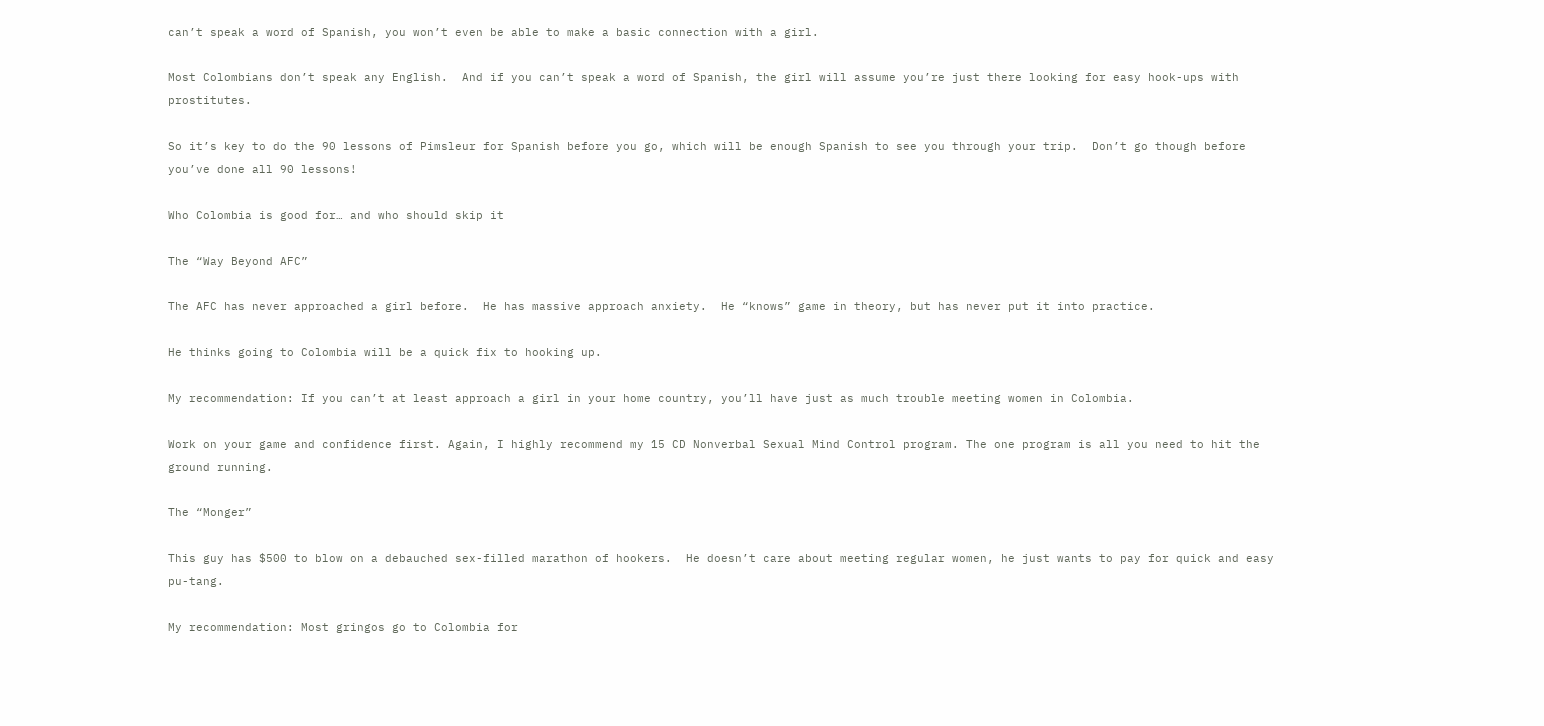can’t speak a word of Spanish, you won’t even be able to make a basic connection with a girl.

Most Colombians don’t speak any English.  And if you can’t speak a word of Spanish, the girl will assume you’re just there looking for easy hook-ups with prostitutes.

So it’s key to do the 90 lessons of Pimsleur for Spanish before you go, which will be enough Spanish to see you through your trip.  Don’t go though before you’ve done all 90 lessons!

Who Colombia is good for… and who should skip it

The “Way Beyond AFC”

The AFC has never approached a girl before.  He has massive approach anxiety.  He “knows” game in theory, but has never put it into practice.

He thinks going to Colombia will be a quick fix to hooking up.

My recommendation: If you can’t at least approach a girl in your home country, you’ll have just as much trouble meeting women in Colombia.

Work on your game and confidence first. Again, I highly recommend my 15 CD Nonverbal Sexual Mind Control program. The one program is all you need to hit the ground running.

The “Monger”

This guy has $500 to blow on a debauched sex-filled marathon of hookers.  He doesn’t care about meeting regular women, he just wants to pay for quick and easy pu-tang.

My recommendation: Most gringos go to Colombia for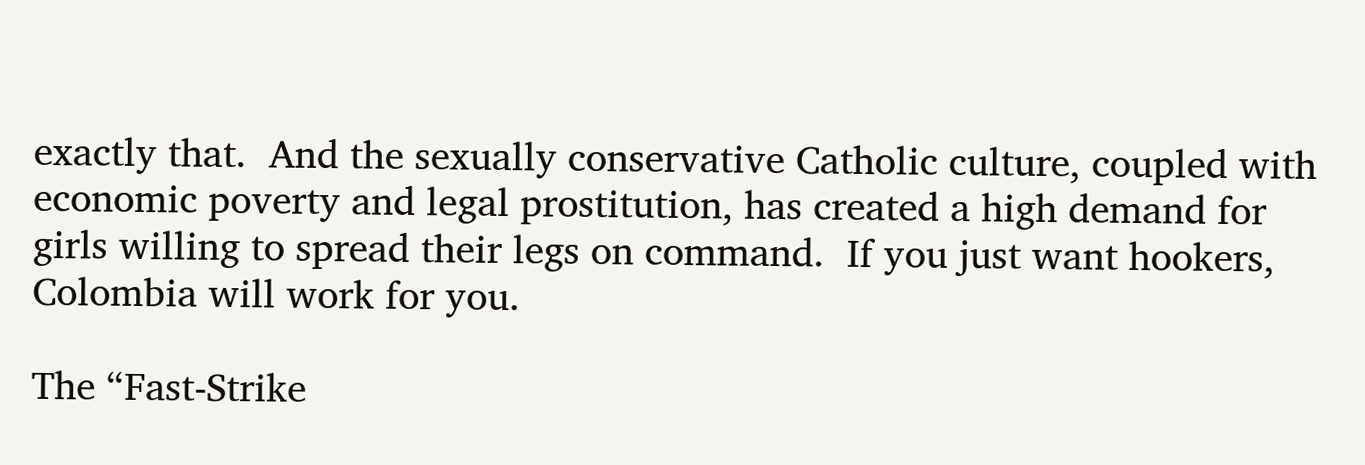exactly that.  And the sexually conservative Catholic culture, coupled with economic poverty and legal prostitution, has created a high demand for girls willing to spread their legs on command.  If you just want hookers, Colombia will work for you.

The “Fast-Strike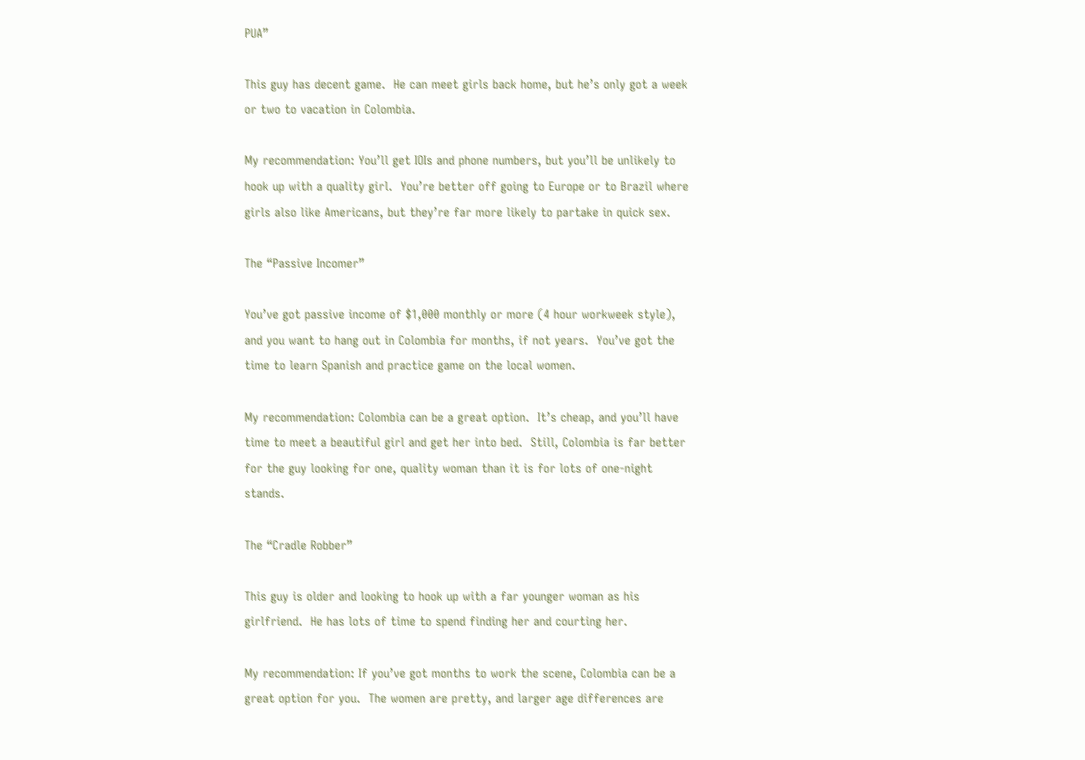PUA”

This guy has decent game.  He can meet girls back home, but he’s only got a week or two to vacation in Colombia.

My recommendation: You’ll get IOIs and phone numbers, but you’ll be unlikely to hook up with a quality girl.  You’re better off going to Europe or to Brazil where girls also like Americans, but they’re far more likely to partake in quick sex.

The “Passive Incomer”

You’ve got passive income of $1,000 monthly or more (4 hour workweek style), and you want to hang out in Colombia for months, if not years.  You’ve got the time to learn Spanish and practice game on the local women.

My recommendation: Colombia can be a great option.  It’s cheap, and you’ll have time to meet a beautiful girl and get her into bed.  Still, Colombia is far better for the guy looking for one, quality woman than it is for lots of one-night stands.

The “Cradle Robber”

This guy is older and looking to hook up with a far younger woman as his girlfriend.  He has lots of time to spend finding her and courting her.

My recommendation: If you’ve got months to work the scene, Colombia can be a great option for you.  The women are pretty, and larger age differences are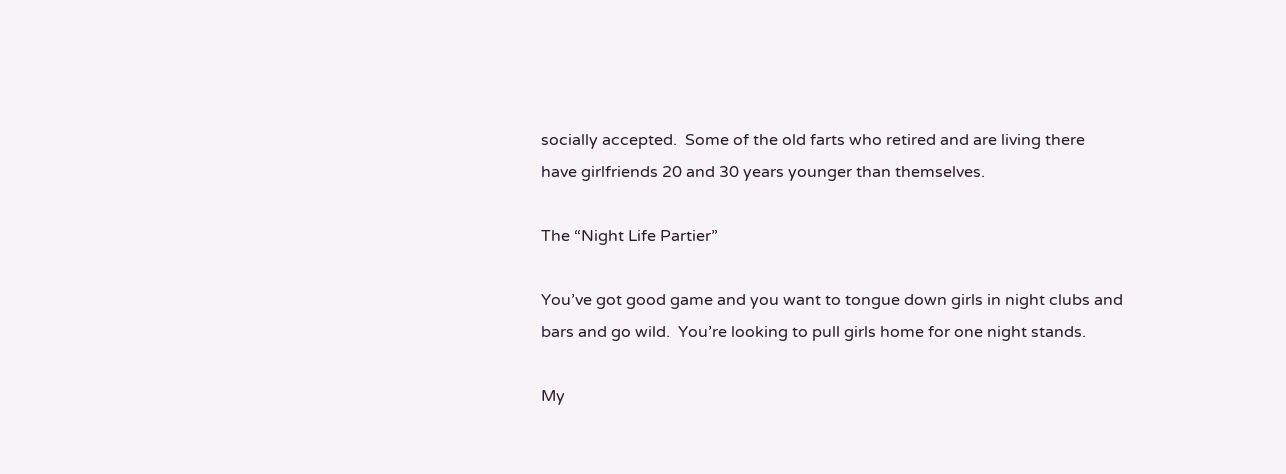socially accepted.  Some of the old farts who retired and are living there have girlfriends 20 and 30 years younger than themselves.

The “Night Life Partier”

You’ve got good game and you want to tongue down girls in night clubs and bars and go wild.  You’re looking to pull girls home for one night stands.

My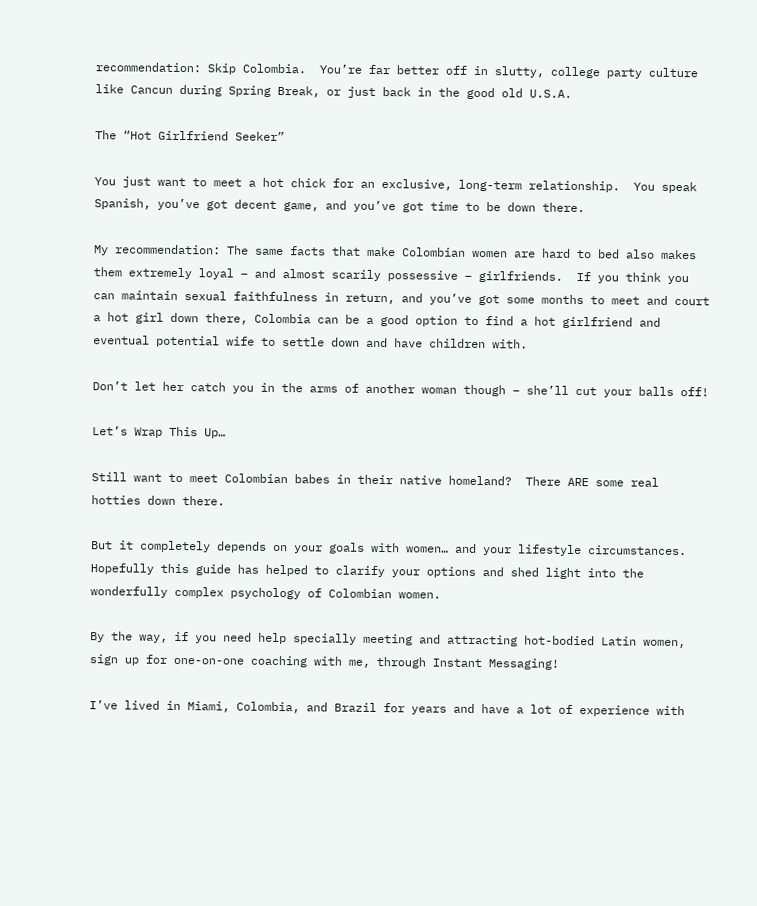recommendation: Skip Colombia.  You’re far better off in slutty, college party culture like Cancun during Spring Break, or just back in the good old U.S.A.

The “Hot Girlfriend Seeker”

You just want to meet a hot chick for an exclusive, long-term relationship.  You speak Spanish, you’ve got decent game, and you’ve got time to be down there.

My recommendation: The same facts that make Colombian women are hard to bed also makes them extremely loyal – and almost scarily possessive – girlfriends.  If you think you can maintain sexual faithfulness in return, and you’ve got some months to meet and court a hot girl down there, Colombia can be a good option to find a hot girlfriend and eventual potential wife to settle down and have children with.

Don’t let her catch you in the arms of another woman though – she’ll cut your balls off!

Let’s Wrap This Up…

Still want to meet Colombian babes in their native homeland?  There ARE some real hotties down there.

But it completely depends on your goals with women… and your lifestyle circumstances.  Hopefully this guide has helped to clarify your options and shed light into the wonderfully complex psychology of Colombian women.

By the way, if you need help specially meeting and attracting hot-bodied Latin women, sign up for one-on-one coaching with me, through Instant Messaging!

I’ve lived in Miami, Colombia, and Brazil for years and have a lot of experience with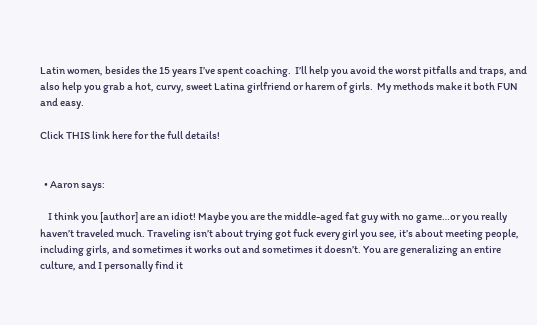Latin women, besides the 15 years I’ve spent coaching.  I’ll help you avoid the worst pitfalls and traps, and also help you grab a hot, curvy, sweet Latina girlfriend or harem of girls.  My methods make it both FUN and easy.

Click THIS link here for the full details!


  • Aaron says:

    I think you [author] are an idiot! Maybe you are the middle-aged fat guy with no game…or you really haven’t traveled much. Traveling isn’t about trying got fuck every girl you see, it’s about meeting people, including girls, and sometimes it works out and sometimes it doesn’t. You are generalizing an entire culture, and I personally find it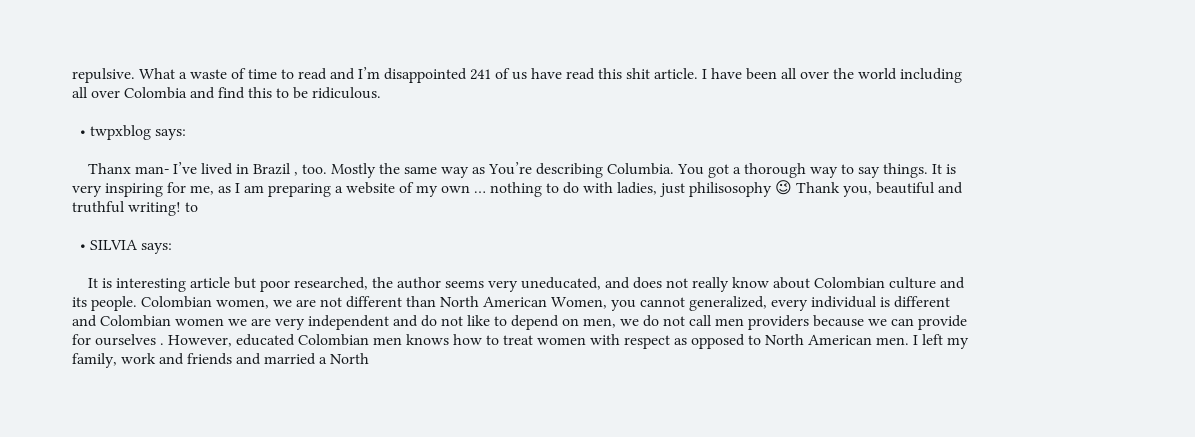repulsive. What a waste of time to read and I’m disappointed 241 of us have read this shit article. I have been all over the world including all over Colombia and find this to be ridiculous.

  • twpxblog says:

    Thanx man- I’ve lived in Brazil , too. Mostly the same way as You’re describing Columbia. You got a thorough way to say things. It is very inspiring for me, as I am preparing a website of my own … nothing to do with ladies, just philisosophy 😉 Thank you, beautiful and truthful writing! to

  • SILVIA says:

    It is interesting article but poor researched, the author seems very uneducated, and does not really know about Colombian culture and its people. Colombian women, we are not different than North American Women, you cannot generalized, every individual is different and Colombian women we are very independent and do not like to depend on men, we do not call men providers because we can provide for ourselves . However, educated Colombian men knows how to treat women with respect as opposed to North American men. I left my family, work and friends and married a North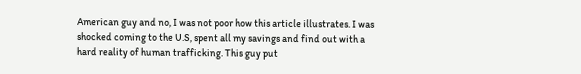American guy and no, I was not poor how this article illustrates. I was shocked coming to the U.S, spent all my savings and find out with a hard reality of human trafficking. This guy put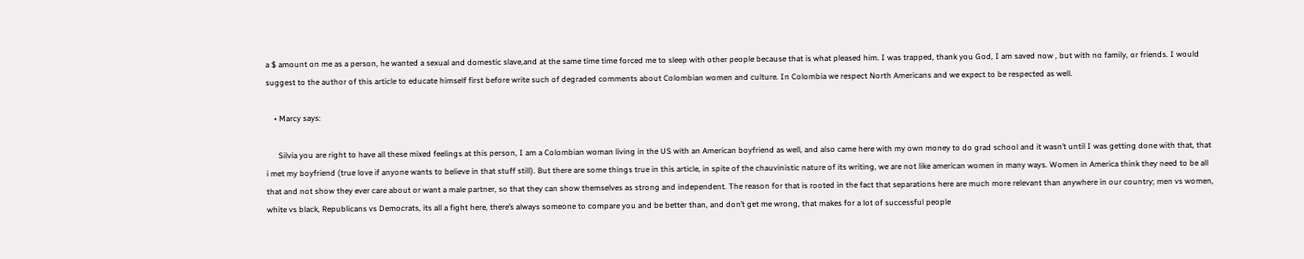a $ amount on me as a person, he wanted a sexual and domestic slave,and at the same time time forced me to sleep with other people because that is what pleased him. I was trapped, thank you God, I am saved now , but with no family, or friends. I would suggest to the author of this article to educate himself first before write such of degraded comments about Colombian women and culture. In Colombia we respect North Americans and we expect to be respected as well.

    • Marcy says:

      Silvia you are right to have all these mixed feelings at this person, I am a Colombian woman living in the US with an American boyfriend as well, and also came here with my own money to do grad school and it wasn’t until I was getting done with that, that i met my boyfriend (true love if anyone wants to believe in that stuff still). But there are some things true in this article, in spite of the chauvinistic nature of its writing, we are not like american women in many ways. Women in America think they need to be all that and not show they ever care about or want a male partner, so that they can show themselves as strong and independent. The reason for that is rooted in the fact that separations here are much more relevant than anywhere in our country; men vs women, white vs black, Republicans vs Democrats, its all a fight here, there’s always someone to compare you and be better than, and don’t get me wrong, that makes for a lot of successful people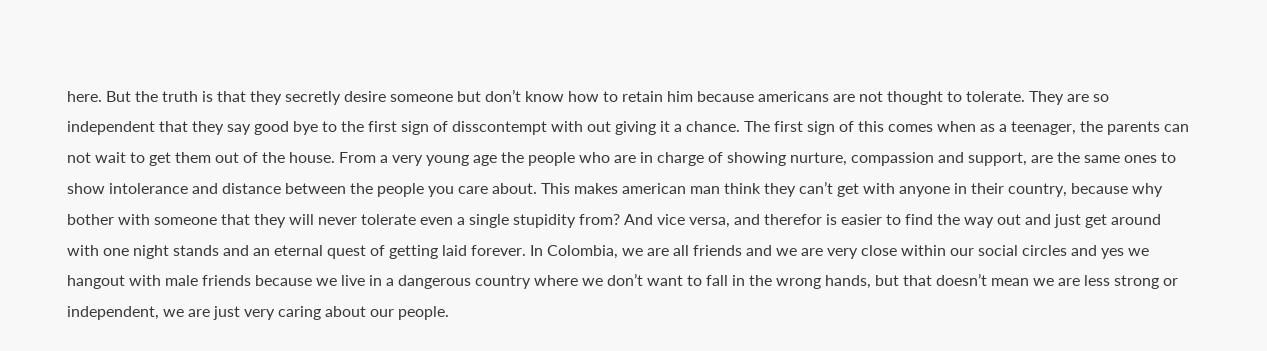here. But the truth is that they secretly desire someone but don’t know how to retain him because americans are not thought to tolerate. They are so independent that they say good bye to the first sign of disscontempt with out giving it a chance. The first sign of this comes when as a teenager, the parents can not wait to get them out of the house. From a very young age the people who are in charge of showing nurture, compassion and support, are the same ones to show intolerance and distance between the people you care about. This makes american man think they can’t get with anyone in their country, because why bother with someone that they will never tolerate even a single stupidity from? And vice versa, and therefor is easier to find the way out and just get around with one night stands and an eternal quest of getting laid forever. In Colombia, we are all friends and we are very close within our social circles and yes we hangout with male friends because we live in a dangerous country where we don’t want to fall in the wrong hands, but that doesn’t mean we are less strong or independent, we are just very caring about our people.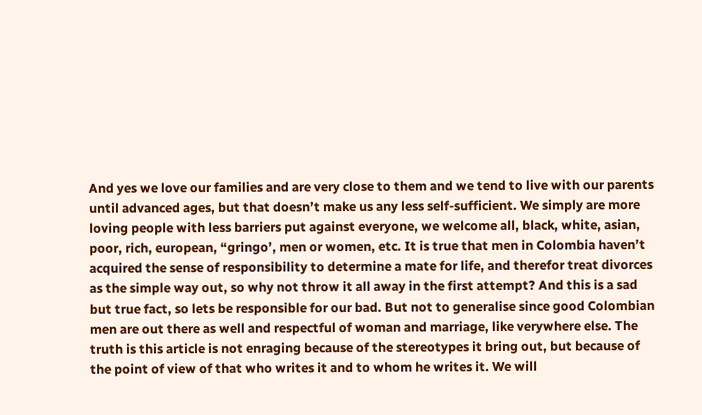And yes we love our families and are very close to them and we tend to live with our parents until advanced ages, but that doesn’t make us any less self-sufficient. We simply are more loving people with less barriers put against everyone, we welcome all, black, white, asian, poor, rich, european, “gringo’, men or women, etc. It is true that men in Colombia haven’t acquired the sense of responsibility to determine a mate for life, and therefor treat divorces as the simple way out, so why not throw it all away in the first attempt? And this is a sad but true fact, so lets be responsible for our bad. But not to generalise since good Colombian men are out there as well and respectful of woman and marriage, like verywhere else. The truth is this article is not enraging because of the stereotypes it bring out, but because of the point of view of that who writes it and to whom he writes it. We will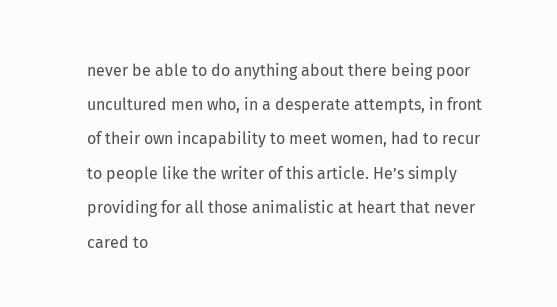never be able to do anything about there being poor uncultured men who, in a desperate attempts, in front of their own incapability to meet women, had to recur to people like the writer of this article. He’s simply providing for all those animalistic at heart that never cared to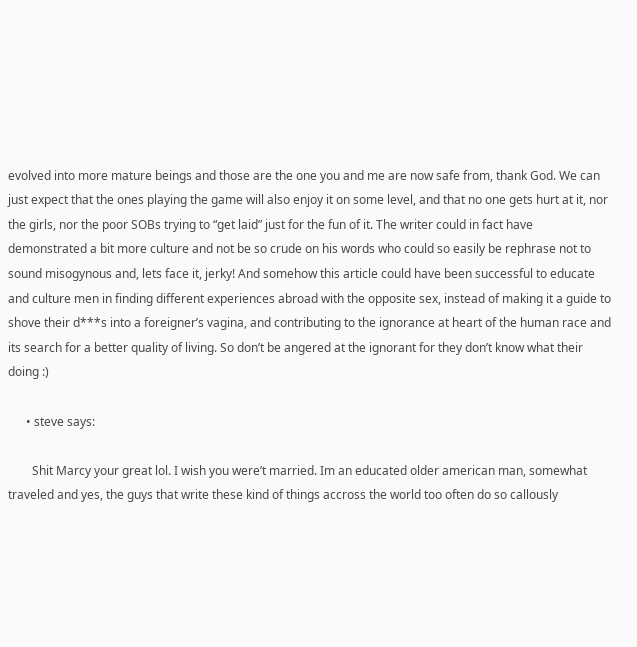evolved into more mature beings and those are the one you and me are now safe from, thank God. We can just expect that the ones playing the game will also enjoy it on some level, and that no one gets hurt at it, nor the girls, nor the poor SOBs trying to “get laid” just for the fun of it. The writer could in fact have demonstrated a bit more culture and not be so crude on his words who could so easily be rephrase not to sound misogynous and, lets face it, jerky! And somehow this article could have been successful to educate and culture men in finding different experiences abroad with the opposite sex, instead of making it a guide to shove their d***s into a foreigner’s vagina, and contributing to the ignorance at heart of the human race and its search for a better quality of living. So don’t be angered at the ignorant for they don’t know what their doing :)

      • steve says:

        Shit Marcy your great lol. I wish you were’t married. Im an educated older american man, somewhat traveled and yes, the guys that write these kind of things accross the world too often do so callously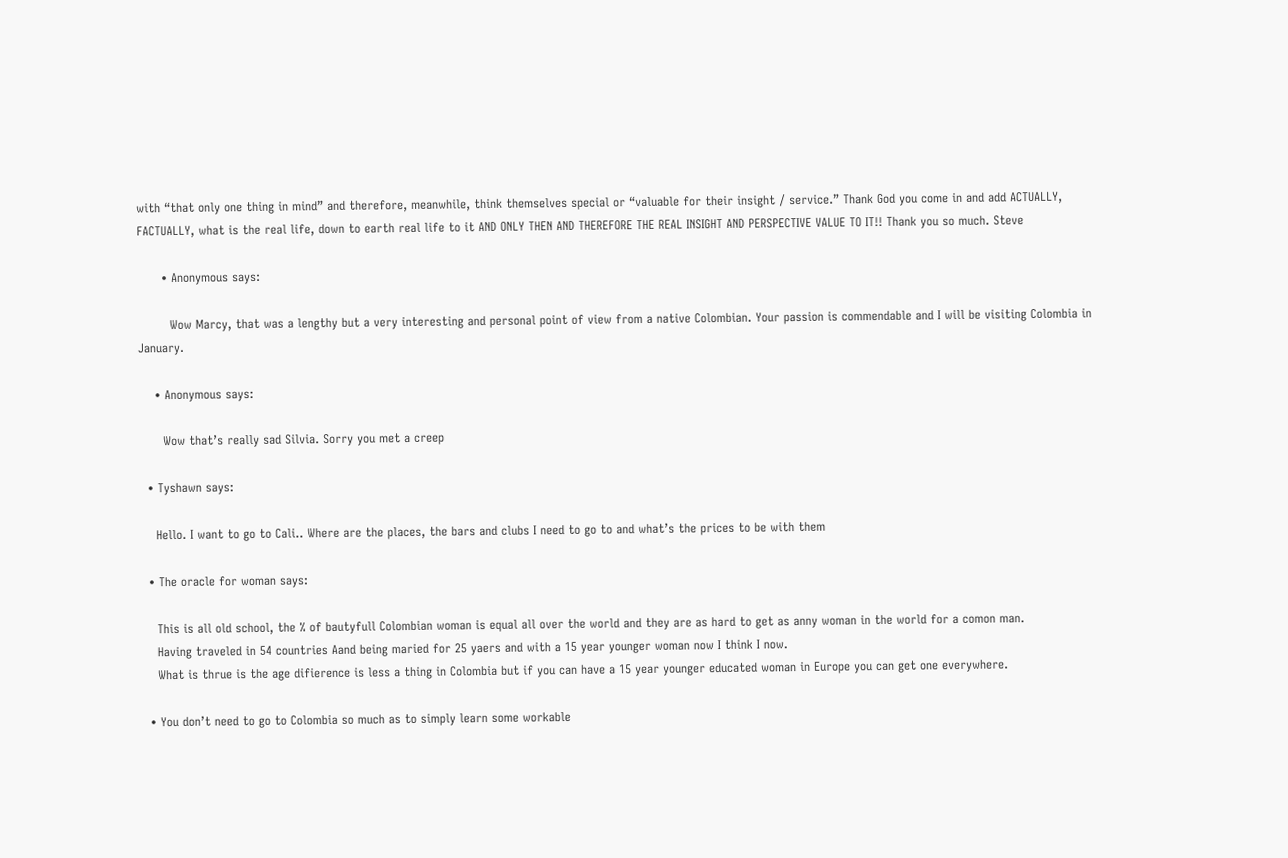with “that only one thing in mind” and therefore, meanwhile, think themselves special or “valuable for their insight / service.” Thank God you come in and add ACTUALLY, FACTUALLY, what is the real life, down to earth real life to it AND ONLY THEN AND THEREFORE THE REAL INSIGHT AND PERSPECTIVE VALUE TO IT!! Thank you so much. Steve

      • Anonymous says:

        Wow Marcy, that was a lengthy but a very interesting and personal point of view from a native Colombian. Your passion is commendable and I will be visiting Colombia in January.

    • Anonymous says:

      Wow that’s really sad Silvia. Sorry you met a creep

  • Tyshawn says:

    Hello. I want to go to Cali.. Where are the places, the bars and clubs I need to go to and what’s the prices to be with them

  • The oracle for woman says:

    This is all old school, the % of bautyfull Colombian woman is equal all over the world and they are as hard to get as anny woman in the world for a comon man.
    Having traveled in 54 countries Aand being maried for 25 yaers and with a 15 year younger woman now I think I now.
    What is thrue is the age difierence is less a thing in Colombia but if you can have a 15 year younger educated woman in Europe you can get one everywhere.

  • You don’t need to go to Colombia so much as to simply learn some workable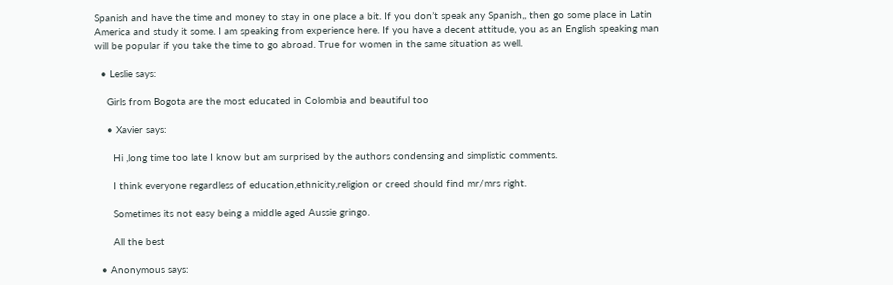Spanish and have the time and money to stay in one place a bit. If you don’t speak any Spanish,, then go some place in Latin America and study it some. I am speaking from experience here. If you have a decent attitude, you as an English speaking man will be popular if you take the time to go abroad. True for women in the same situation as well.

  • Leslie says:

    Girls from Bogota are the most educated in Colombia and beautiful too

    • Xavier says:

      Hi ,long time too late I know but am surprised by the authors condensing and simplistic comments.

      I think everyone regardless of education,ethnicity,religion or creed should find mr/mrs right.

      Sometimes its not easy being a middle aged Aussie gringo.

      All the best

  • Anonymous says: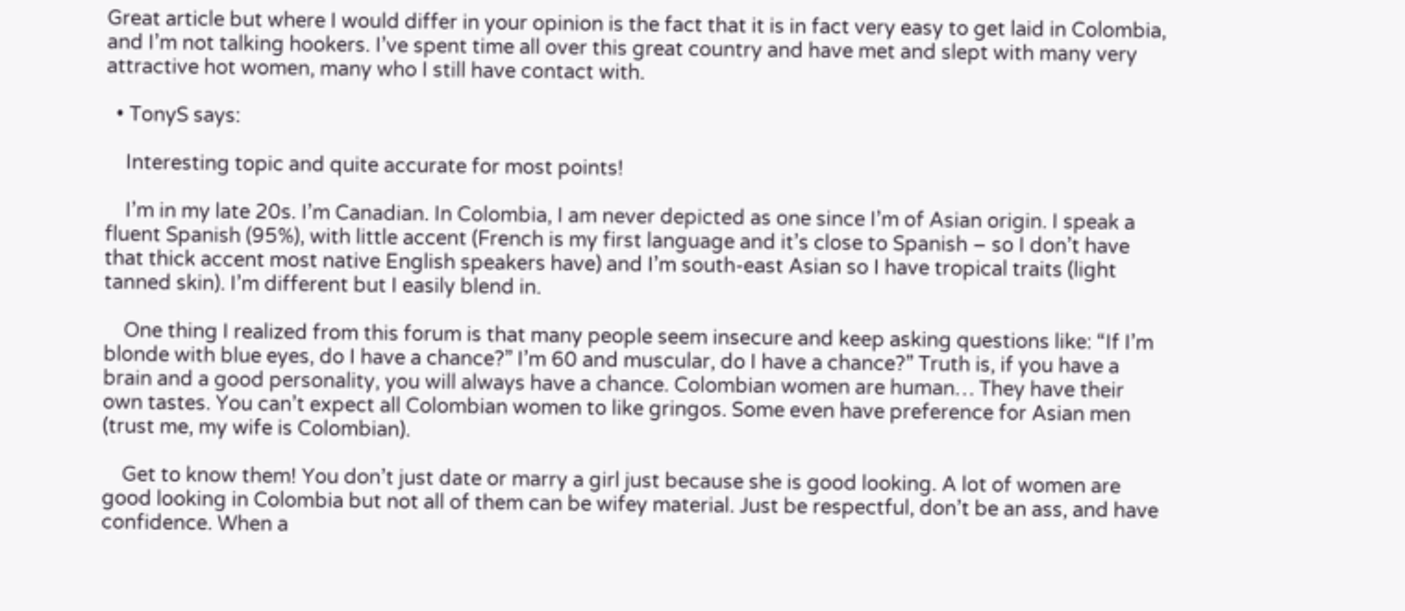Great article but where I would differ in your opinion is the fact that it is in fact very easy to get laid in Colombia, and I’m not talking hookers. I’ve spent time all over this great country and have met and slept with many very attractive hot women, many who I still have contact with.

  • TonyS says:

    Interesting topic and quite accurate for most points!

    I’m in my late 20s. I’m Canadian. In Colombia, I am never depicted as one since I’m of Asian origin. I speak a fluent Spanish (95%), with little accent (French is my first language and it’s close to Spanish – so I don’t have that thick accent most native English speakers have) and I’m south-east Asian so I have tropical traits (light tanned skin). I’m different but I easily blend in.

    One thing I realized from this forum is that many people seem insecure and keep asking questions like: “If I’m blonde with blue eyes, do I have a chance?” I’m 60 and muscular, do I have a chance?” Truth is, if you have a brain and a good personality, you will always have a chance. Colombian women are human… They have their own tastes. You can’t expect all Colombian women to like gringos. Some even have preference for Asian men (trust me, my wife is Colombian).

    Get to know them! You don’t just date or marry a girl just because she is good looking. A lot of women are good looking in Colombia but not all of them can be wifey material. Just be respectful, don’t be an ass, and have confidence. When a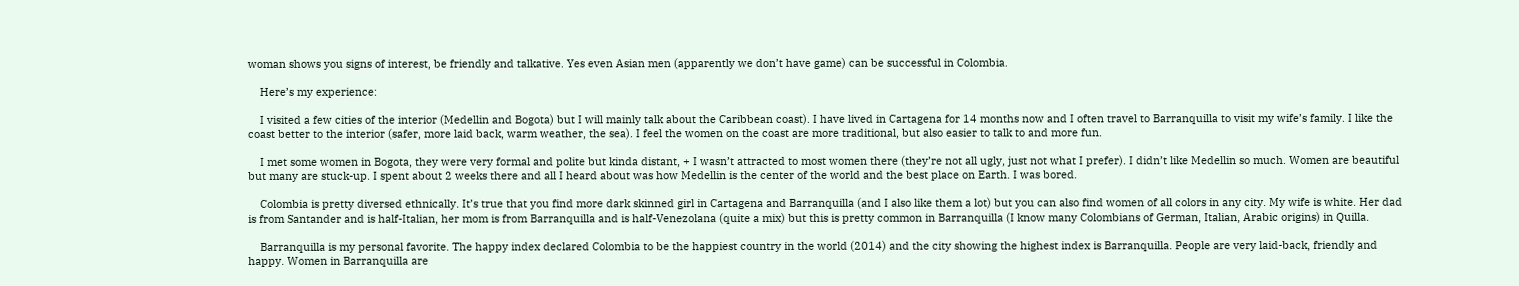woman shows you signs of interest, be friendly and talkative. Yes even Asian men (apparently we don’t have game) can be successful in Colombia.

    Here’s my experience:

    I visited a few cities of the interior (Medellin and Bogota) but I will mainly talk about the Caribbean coast). I have lived in Cartagena for 14 months now and I often travel to Barranquilla to visit my wife’s family. I like the coast better to the interior (safer, more laid back, warm weather, the sea). I feel the women on the coast are more traditional, but also easier to talk to and more fun.

    I met some women in Bogota, they were very formal and polite but kinda distant, + I wasn’t attracted to most women there (they’re not all ugly, just not what I prefer). I didn’t like Medellin so much. Women are beautiful but many are stuck-up. I spent about 2 weeks there and all I heard about was how Medellin is the center of the world and the best place on Earth. I was bored.

    Colombia is pretty diversed ethnically. It’s true that you find more dark skinned girl in Cartagena and Barranquilla (and I also like them a lot) but you can also find women of all colors in any city. My wife is white. Her dad is from Santander and is half-Italian, her mom is from Barranquilla and is half-Venezolana (quite a mix) but this is pretty common in Barranquilla (I know many Colombians of German, Italian, Arabic origins) in Quilla.

    Barranquilla is my personal favorite. The happy index declared Colombia to be the happiest country in the world (2014) and the city showing the highest index is Barranquilla. People are very laid-back, friendly and happy. Women in Barranquilla are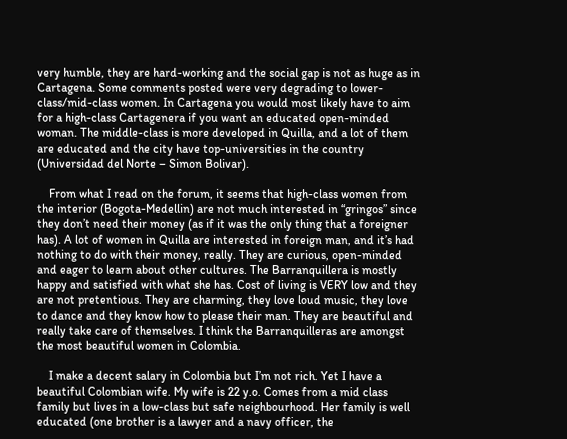very humble, they are hard-working and the social gap is not as huge as in Cartagena. Some comments posted were very degrading to lower-class/mid-class women. In Cartagena you would most likely have to aim for a high-class Cartagenera if you want an educated open-minded woman. The middle-class is more developed in Quilla, and a lot of them are educated and the city have top-universities in the country (Universidad del Norte – Simon Bolivar).

    From what I read on the forum, it seems that high-class women from the interior (Bogota-Medellin) are not much interested in “gringos” since they don’t need their money (as if it was the only thing that a foreigner has). A lot of women in Quilla are interested in foreign man, and it’s had nothing to do with their money, really. They are curious, open-minded and eager to learn about other cultures. The Barranquillera is mostly happy and satisfied with what she has. Cost of living is VERY low and they are not pretentious. They are charming, they love loud music, they love to dance and they know how to please their man. They are beautiful and really take care of themselves. I think the Barranquilleras are amongst the most beautiful women in Colombia.

    I make a decent salary in Colombia but I’m not rich. Yet I have a beautiful Colombian wife. My wife is 22 y.o. Comes from a mid class family but lives in a low-class but safe neighbourhood. Her family is well educated (one brother is a lawyer and a navy officer, the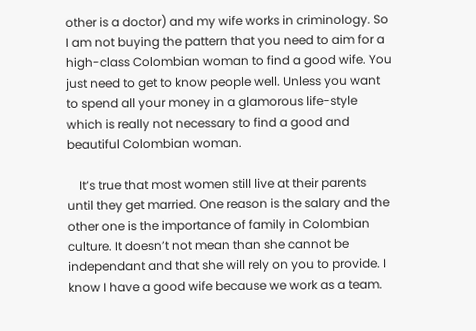other is a doctor) and my wife works in criminology. So I am not buying the pattern that you need to aim for a high-class Colombian woman to find a good wife. You just need to get to know people well. Unless you want to spend all your money in a glamorous life-style which is really not necessary to find a good and beautiful Colombian woman.

    It’s true that most women still live at their parents until they get married. One reason is the salary and the other one is the importance of family in Colombian culture. It doesn’t not mean than she cannot be independant and that she will rely on you to provide. I know I have a good wife because we work as a team.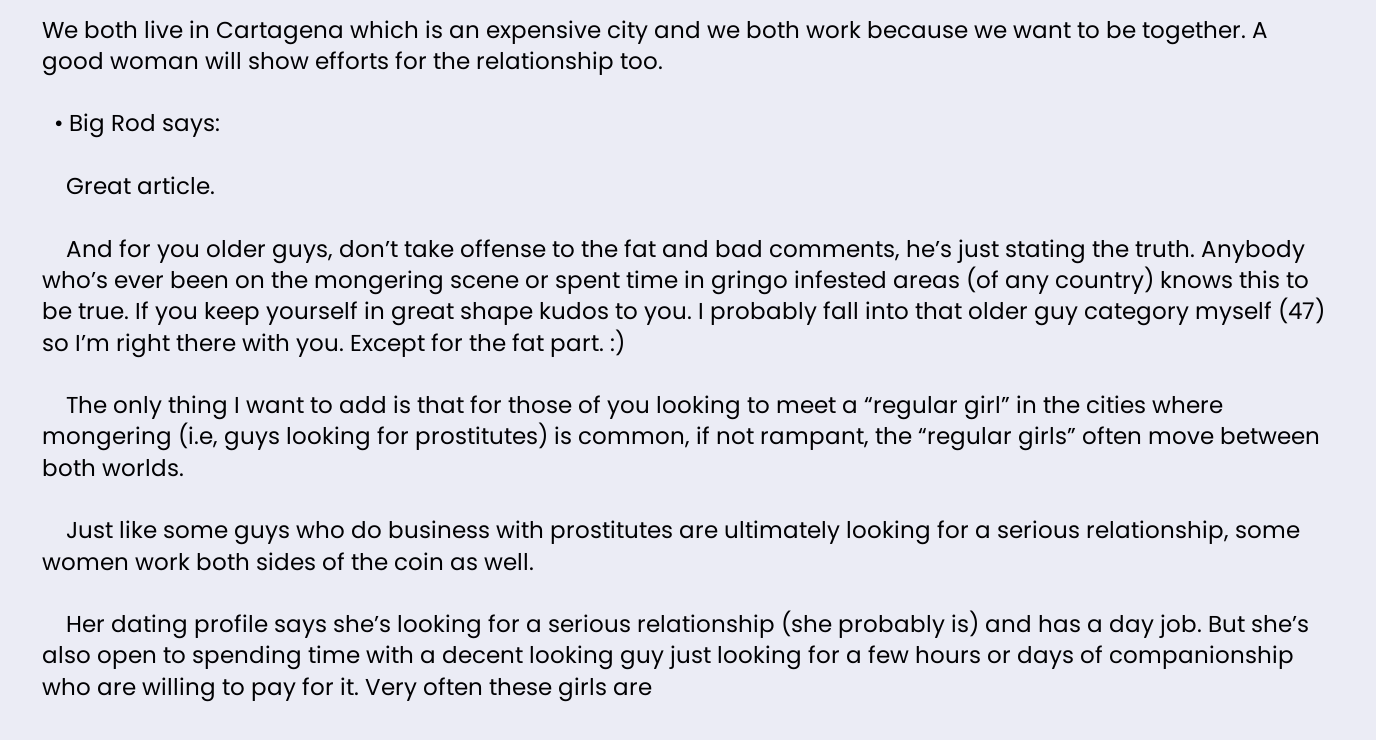We both live in Cartagena which is an expensive city and we both work because we want to be together. A good woman will show efforts for the relationship too.

  • Big Rod says:

    Great article.

    And for you older guys, don’t take offense to the fat and bad comments, he’s just stating the truth. Anybody who’s ever been on the mongering scene or spent time in gringo infested areas (of any country) knows this to be true. If you keep yourself in great shape kudos to you. I probably fall into that older guy category myself (47) so I’m right there with you. Except for the fat part. :)

    The only thing I want to add is that for those of you looking to meet a “regular girl” in the cities where mongering (i.e, guys looking for prostitutes) is common, if not rampant, the “regular girls” often move between both worlds.

    Just like some guys who do business with prostitutes are ultimately looking for a serious relationship, some women work both sides of the coin as well.

    Her dating profile says she’s looking for a serious relationship (she probably is) and has a day job. But she’s also open to spending time with a decent looking guy just looking for a few hours or days of companionship who are willing to pay for it. Very often these girls are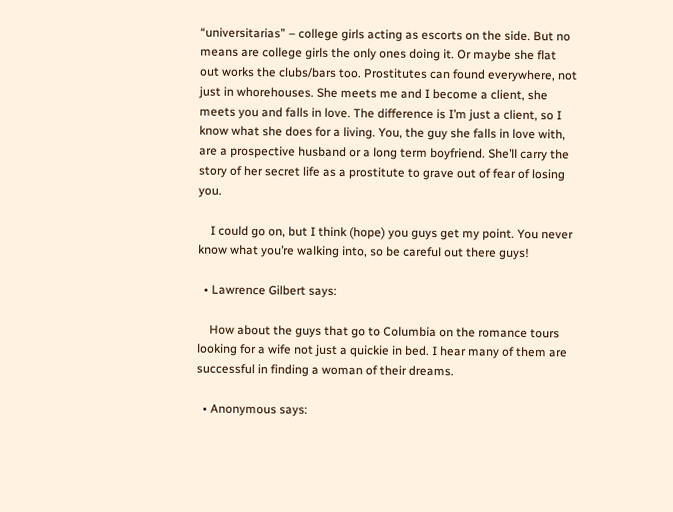“universitarias” – college girls acting as escorts on the side. But no means are college girls the only ones doing it. Or maybe she flat out works the clubs/bars too. Prostitutes can found everywhere, not just in whorehouses. She meets me and I become a client, she meets you and falls in love. The difference is I’m just a client, so I know what she does for a living. You, the guy she falls in love with, are a prospective husband or a long term boyfriend. She’ll carry the story of her secret life as a prostitute to grave out of fear of losing you.

    I could go on, but I think (hope) you guys get my point. You never know what you’re walking into, so be careful out there guys!

  • Lawrence Gilbert says:

    How about the guys that go to Columbia on the romance tours looking for a wife not just a quickie in bed. I hear many of them are successful in finding a woman of their dreams.

  • Anonymous says: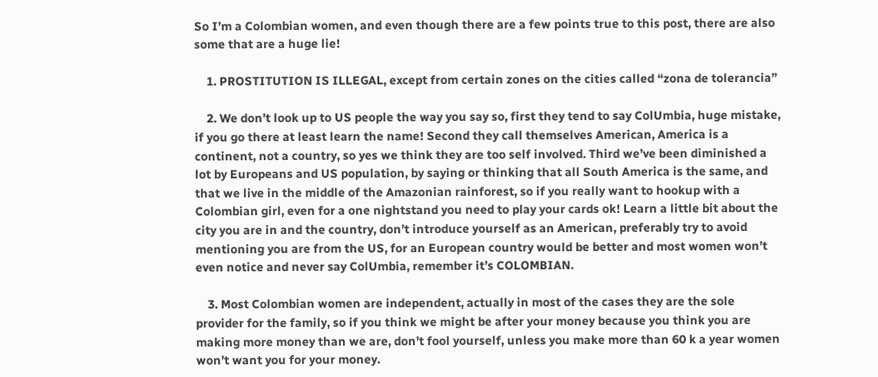So I’m a Colombian women, and even though there are a few points true to this post, there are also some that are a huge lie!

    1. PROSTITUTION IS ILLEGAL, except from certain zones on the cities called “zona de tolerancia”

    2. We don’t look up to US people the way you say so, first they tend to say ColUmbia, huge mistake, if you go there at least learn the name! Second they call themselves American, America is a continent, not a country, so yes we think they are too self involved. Third we’ve been diminished a lot by Europeans and US population, by saying or thinking that all South America is the same, and that we live in the middle of the Amazonian rainforest, so if you really want to hookup with a Colombian girl, even for a one nightstand you need to play your cards ok! Learn a little bit about the city you are in and the country, don’t introduce yourself as an American, preferably try to avoid mentioning you are from the US, for an European country would be better and most women won’t even notice and never say ColUmbia, remember it’s COLOMBIAN.

    3. Most Colombian women are independent, actually in most of the cases they are the sole provider for the family, so if you think we might be after your money because you think you are making more money than we are, don’t fool yourself, unless you make more than 60 k a year women won’t want you for your money.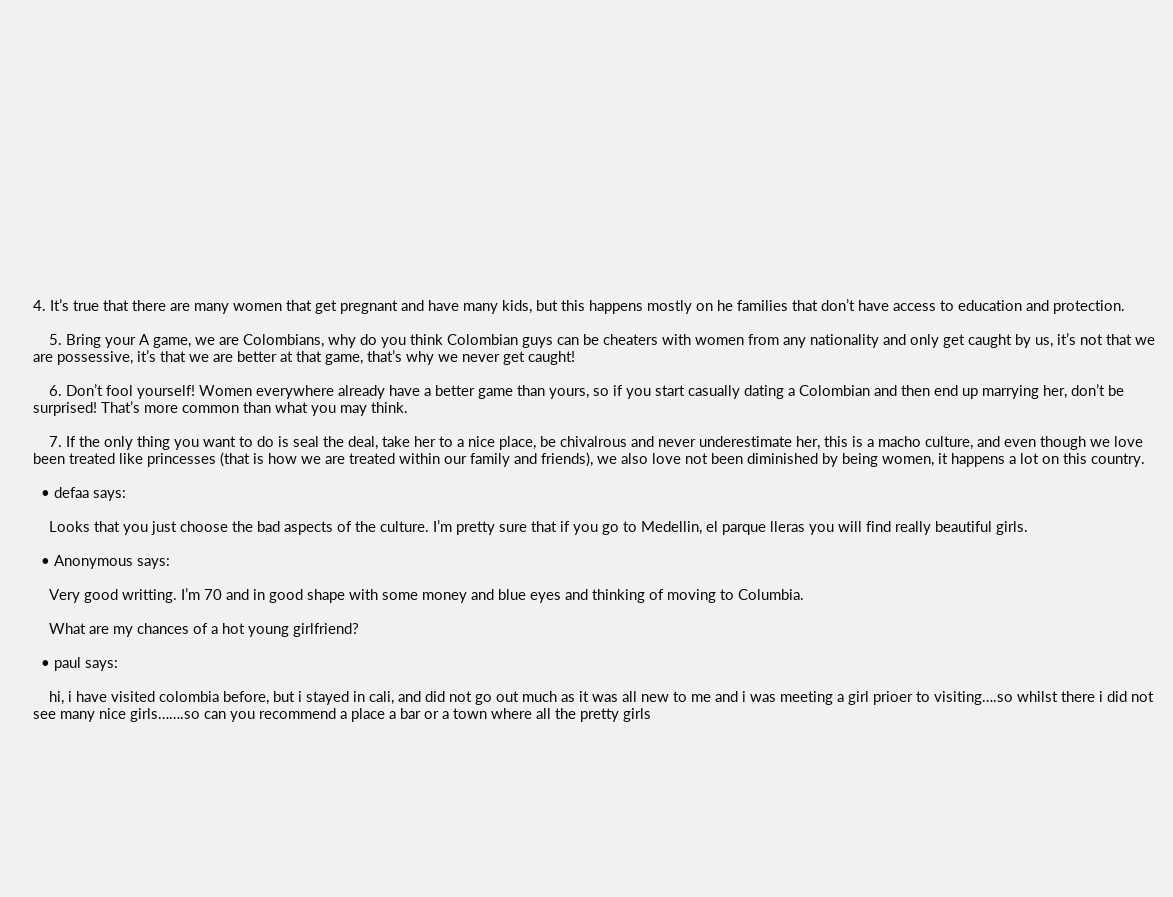4. It’s true that there are many women that get pregnant and have many kids, but this happens mostly on he families that don’t have access to education and protection.

    5. Bring your A game, we are Colombians, why do you think Colombian guys can be cheaters with women from any nationality and only get caught by us, it’s not that we are possessive, it’s that we are better at that game, that’s why we never get caught!

    6. Don’t fool yourself! Women everywhere already have a better game than yours, so if you start casually dating a Colombian and then end up marrying her, don’t be surprised! That’s more common than what you may think.

    7. If the only thing you want to do is seal the deal, take her to a nice place, be chivalrous and never underestimate her, this is a macho culture, and even though we love been treated like princesses (that is how we are treated within our family and friends), we also love not been diminished by being women, it happens a lot on this country.

  • defaa says:

    Looks that you just choose the bad aspects of the culture. I’m pretty sure that if you go to Medellin, el parque lleras you will find really beautiful girls.

  • Anonymous says:

    Very good writting. I’m 70 and in good shape with some money and blue eyes and thinking of moving to Columbia.

    What are my chances of a hot young girlfriend?

  • paul says:

    hi, i have visited colombia before, but i stayed in cali, and did not go out much as it was all new to me and i was meeting a girl prioer to visiting….so whilst there i did not see many nice girls…….so can you recommend a place a bar or a town where all the pretty girls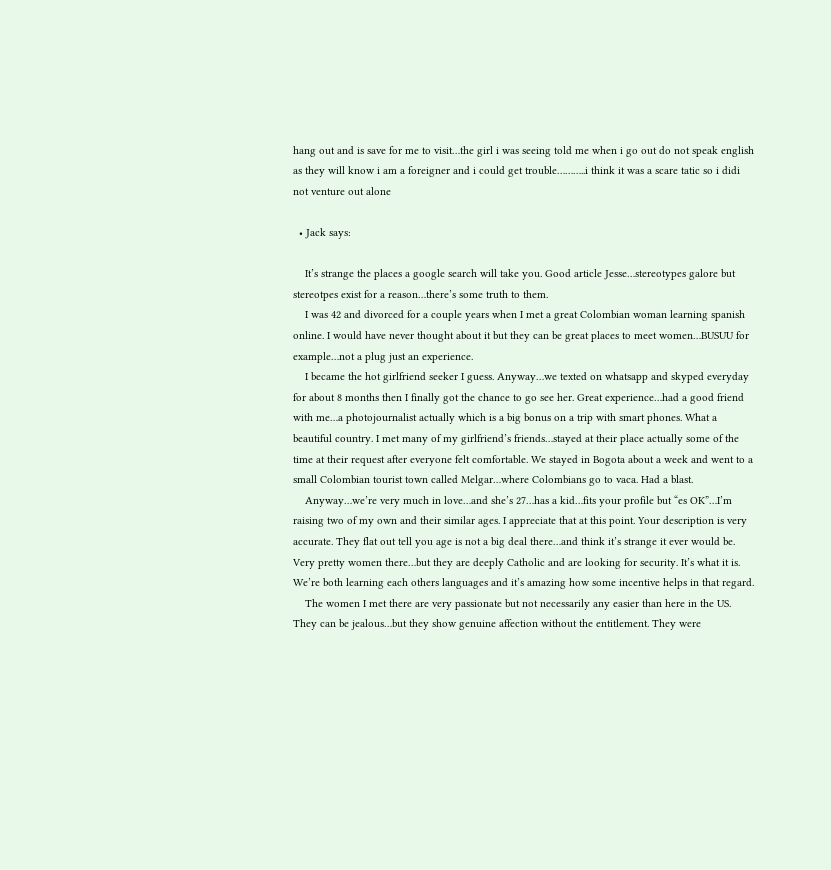hang out and is save for me to visit…the girl i was seeing told me when i go out do not speak english as they will know i am a foreigner and i could get trouble………..i think it was a scare tatic so i didi not venture out alone

  • Jack says:

    It’s strange the places a google search will take you. Good article Jesse…stereotypes galore but stereotpes exist for a reason…there’s some truth to them.
    I was 42 and divorced for a couple years when I met a great Colombian woman learning spanish online. I would have never thought about it but they can be great places to meet women…BUSUU for example…not a plug just an experience.
    I became the hot girlfriend seeker I guess. Anyway…we texted on whatsapp and skyped everyday for about 8 months then I finally got the chance to go see her. Great experience…had a good friend with me…a photojournalist actually which is a big bonus on a trip with smart phones. What a beautiful country. I met many of my girlfriend’s friends…stayed at their place actually some of the time at their request after everyone felt comfortable. We stayed in Bogota about a week and went to a small Colombian tourist town called Melgar…where Colombians go to vaca. Had a blast.
    Anyway…we’re very much in love…and she’s 27…has a kid…fits your profile but “es OK”…I’m raising two of my own and their similar ages. I appreciate that at this point. Your description is very accurate. They flat out tell you age is not a big deal there…and think it’s strange it ever would be. Very pretty women there…but they are deeply Catholic and are looking for security. It’s what it is. We’re both learning each others languages and it’s amazing how some incentive helps in that regard.
    The women I met there are very passionate but not necessarily any easier than here in the US. They can be jealous…but they show genuine affection without the entitlement. They were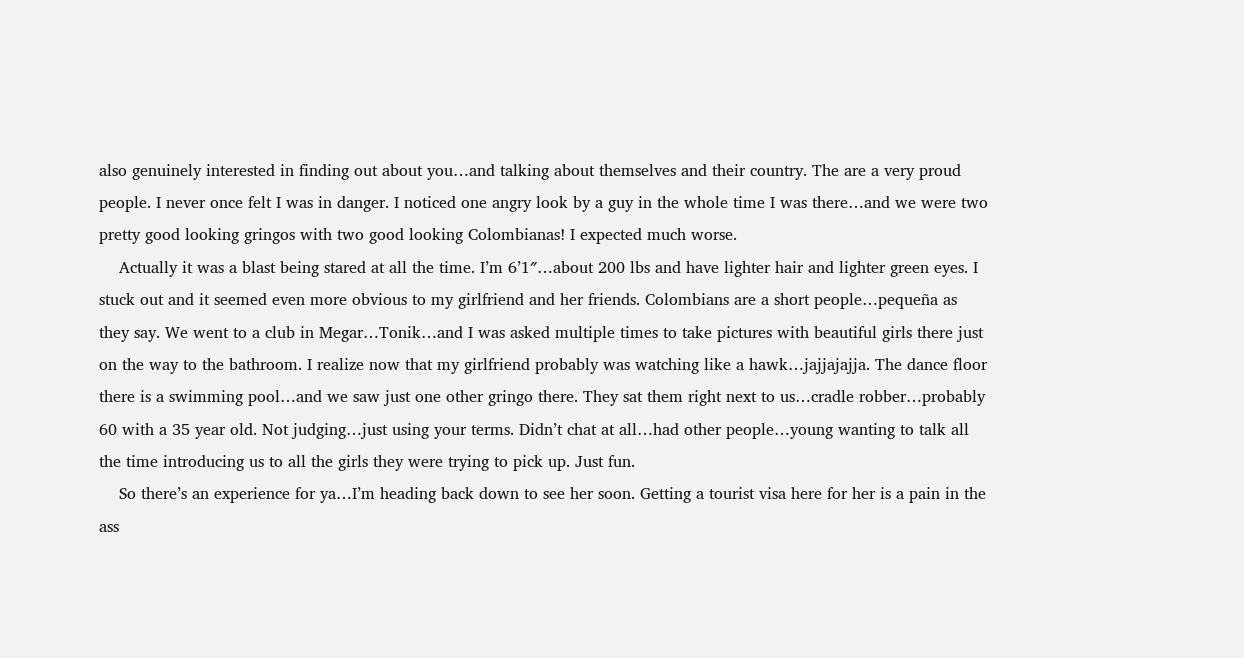also genuinely interested in finding out about you…and talking about themselves and their country. The are a very proud people. I never once felt I was in danger. I noticed one angry look by a guy in the whole time I was there…and we were two pretty good looking gringos with two good looking Colombianas! I expected much worse.
    Actually it was a blast being stared at all the time. I’m 6’1″…about 200 lbs and have lighter hair and lighter green eyes. I stuck out and it seemed even more obvious to my girlfriend and her friends. Colombians are a short people…pequeña as they say. We went to a club in Megar…Tonik…and I was asked multiple times to take pictures with beautiful girls there just on the way to the bathroom. I realize now that my girlfriend probably was watching like a hawk…jajjajajja. The dance floor there is a swimming pool…and we saw just one other gringo there. They sat them right next to us…cradle robber…probably 60 with a 35 year old. Not judging…just using your terms. Didn’t chat at all…had other people…young wanting to talk all the time introducing us to all the girls they were trying to pick up. Just fun.
    So there’s an experience for ya…I’m heading back down to see her soon. Getting a tourist visa here for her is a pain in the ass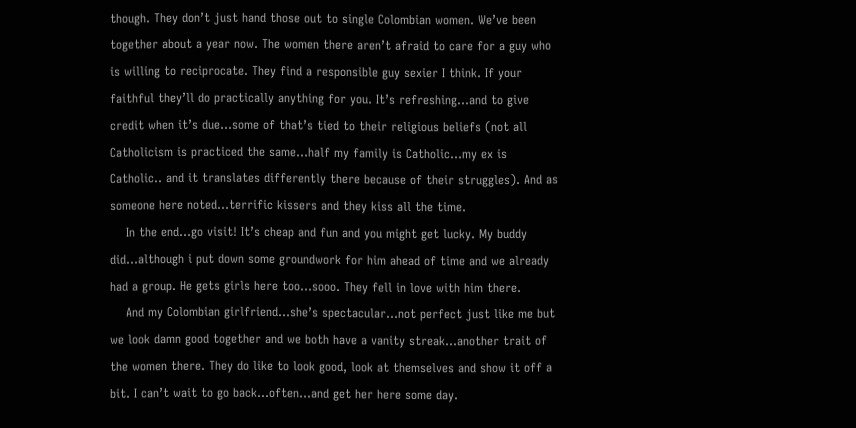though. They don’t just hand those out to single Colombian women. We’ve been together about a year now. The women there aren’t afraid to care for a guy who is willing to reciprocate. They find a responsible guy sexier I think. If your faithful they’ll do practically anything for you. It’s refreshing…and to give credit when it’s due…some of that’s tied to their religious beliefs (not all Catholicism is practiced the same…half my family is Catholic…my ex is Catholic.. and it translates differently there because of their struggles). And as someone here noted…terrific kissers and they kiss all the time.
    In the end…go visit! It’s cheap and fun and you might get lucky. My buddy did…although i put down some groundwork for him ahead of time and we already had a group. He gets girls here too…sooo. They fell in love with him there.
    And my Colombian girlfriend…she’s spectacular…not perfect just like me but we look damn good together and we both have a vanity streak…another trait of the women there. They do like to look good, look at themselves and show it off a bit. I can’t wait to go back…often…and get her here some day.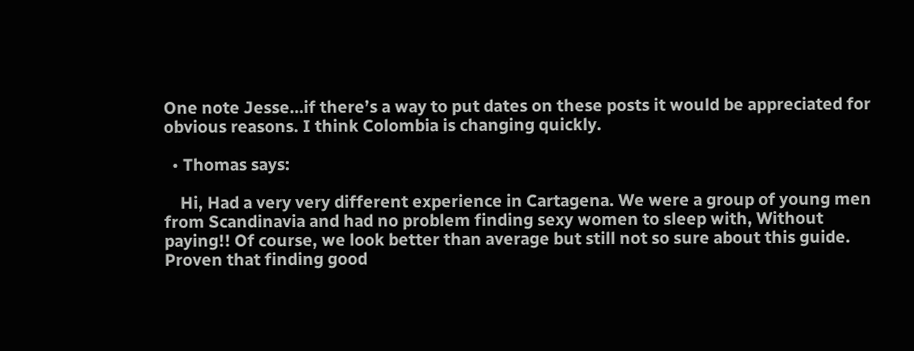One note Jesse…if there’s a way to put dates on these posts it would be appreciated for obvious reasons. I think Colombia is changing quickly.

  • Thomas says:

    Hi, Had a very very different experience in Cartagena. We were a group of young men from Scandinavia and had no problem finding sexy women to sleep with, Without paying!! Of course, we look better than average but still not so sure about this guide. Proven that finding good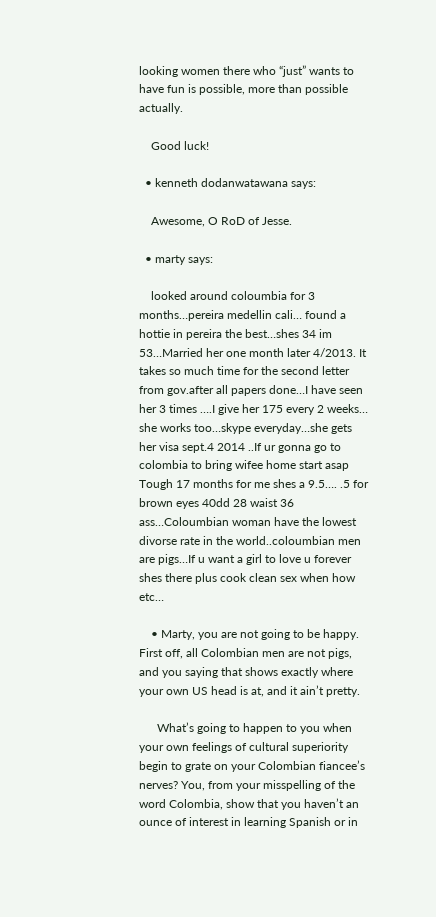looking women there who “just” wants to have fun is possible, more than possible actually.

    Good luck!

  • kenneth dodanwatawana says:

    Awesome, O RoD of Jesse.

  • marty says:

    looked around coloumbia for 3 months…pereira medellin cali… found a hottie in pereira the best…shes 34 im 53…Married her one month later 4/2013. It takes so much time for the second letter from gov.after all papers done…I have seen her 3 times ….I give her 175 every 2 weeks… she works too…skype everyday…she gets her visa sept.4 2014 ..If ur gonna go to colombia to bring wifee home start asap Tough 17 months for me shes a 9.5…. .5 for brown eyes 40dd 28 waist 36 ass…Coloumbian woman have the lowest divorse rate in the world..coloumbian men are pigs…If u want a girl to love u forever shes there plus cook clean sex when how etc…

    • Marty, you are not going to be happy. First off, all Colombian men are not pigs, and you saying that shows exactly where your own US head is at, and it ain’t pretty.

      What’s going to happen to you when your own feelings of cultural superiority begin to grate on your Colombian fiancee’s nerves? You, from your misspelling of the word Colombia, show that you haven’t an ounce of interest in learning Spanish or in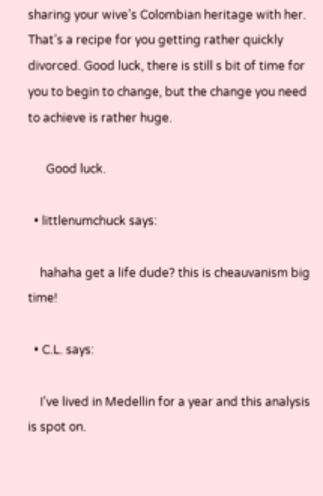sharing your wive’s Colombian heritage with her. That’s a recipe for you getting rather quickly divorced. Good luck, there is still s bit of time for you to begin to change, but the change you need to achieve is rather huge.

      Good luck.

  • littlenumchuck says:

    hahaha get a life dude? this is cheauvanism big time!

  • C.L. says:

    I’ve lived in Medellin for a year and this analysis is spot on.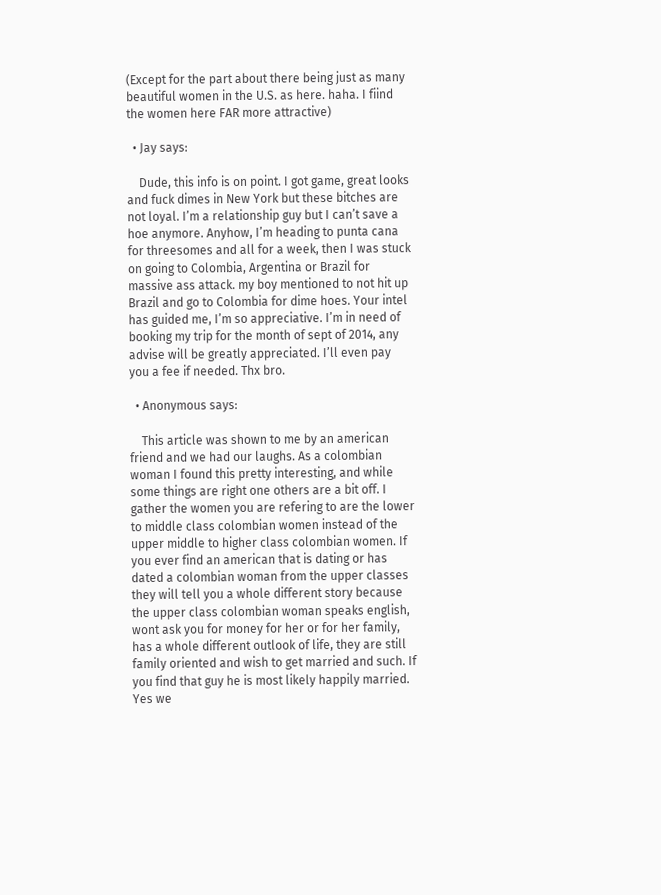(Except for the part about there being just as many beautiful women in the U.S. as here. haha. I fiind the women here FAR more attractive)

  • Jay says:

    Dude, this info is on point. I got game, great looks and fuck dimes in New York but these bitches are not loyal. I’m a relationship guy but I can’t save a hoe anymore. Anyhow, I’m heading to punta cana for threesomes and all for a week, then I was stuck on going to Colombia, Argentina or Brazil for massive ass attack. my boy mentioned to not hit up Brazil and go to Colombia for dime hoes. Your intel has guided me, I’m so appreciative. I’m in need of booking my trip for the month of sept of 2014, any advise will be greatly appreciated. I’ll even pay you a fee if needed. Thx bro.

  • Anonymous says:

    This article was shown to me by an american friend and we had our laughs. As a colombian woman I found this pretty interesting, and while some things are right one others are a bit off. I gather the women you are refering to are the lower to middle class colombian women instead of the upper middle to higher class colombian women. If you ever find an american that is dating or has dated a colombian woman from the upper classes they will tell you a whole different story because the upper class colombian woman speaks english, wont ask you for money for her or for her family, has a whole different outlook of life, they are still family oriented and wish to get married and such. If you find that guy he is most likely happily married. Yes we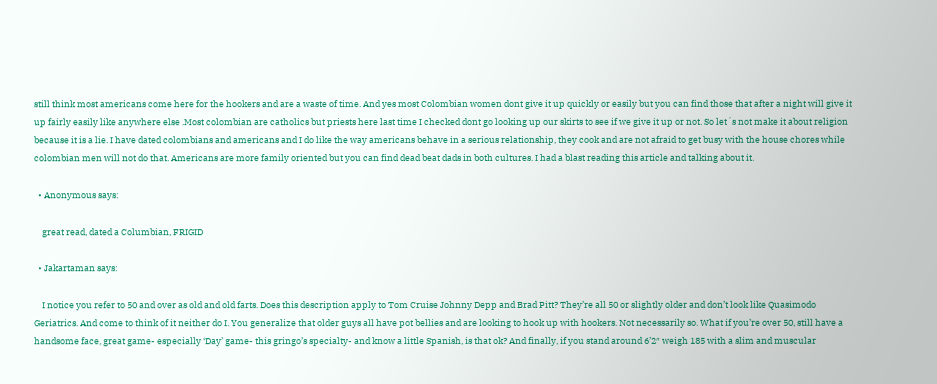still think most americans come here for the hookers and are a waste of time. And yes most Colombian women dont give it up quickly or easily but you can find those that after a night will give it up fairly easily like anywhere else .Most colombian are catholics but priests here last time I checked dont go looking up our skirts to see if we give it up or not. So let´s not make it about religion because it is a lie. I have dated colombians and americans and I do like the way americans behave in a serious relationship, they cook and are not afraid to get busy with the house chores while colombian men will not do that. Americans are more family oriented but you can find dead beat dads in both cultures. I had a blast reading this article and talking about it.

  • Anonymous says:

    great read, dated a Columbian, FRIGID

  • Jakartaman says:

    I notice you refer to 50 and over as old and old farts. Does this description apply to Tom Cruise Johnny Depp and Brad Pitt? They’re all 50 or slightly older and don’t look like Quasimodo Geriatrics. And come to think of it neither do I. You generalize that older guys all have pot bellies and are looking to hook up with hookers. Not necessarily so. What if you’re over 50, still have a handsome face, great game- especially ‘Day’ game- this gringo’s specialty- and know a little Spanish, is that ok? And finally, if you stand around 6’2″ weigh 185 with a slim and muscular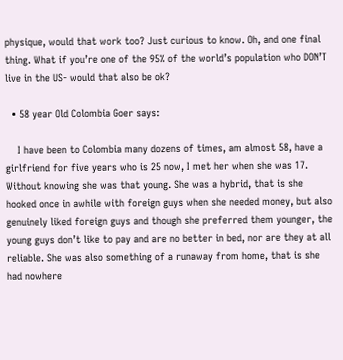physique, would that work too? Just curious to know. Oh, and one final thing. What if you’re one of the 95% of the world’s population who DON’T live in the US- would that also be ok?

  • 58 year Old Colombia Goer says:

    I have been to Colombia many dozens of times, am almost 58, have a girlfriend for five years who is 25 now, I met her when she was 17. Without knowing she was that young. She was a hybrid, that is she hooked once in awhile with foreign guys when she needed money, but also genuinely liked foreign guys and though she preferred them younger, the young guys don’t like to pay and are no better in bed, nor are they at all reliable. She was also something of a runaway from home, that is she had nowhere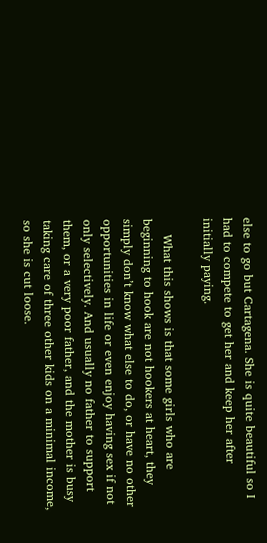else to go but Cartagena. She is quite beautiful so I had to compete to get her and keep her after initially paying.

    What this shows is that some girls who are beginning to hook are not hookers at heart, they simply don’t know what else to do, or have no other opportunities in life or even enjoy having sex if not only selectively. And usually no father to support them, or a very poor father, and the mother is busy taking care of three other kids on a minimal income, so she is cut loose.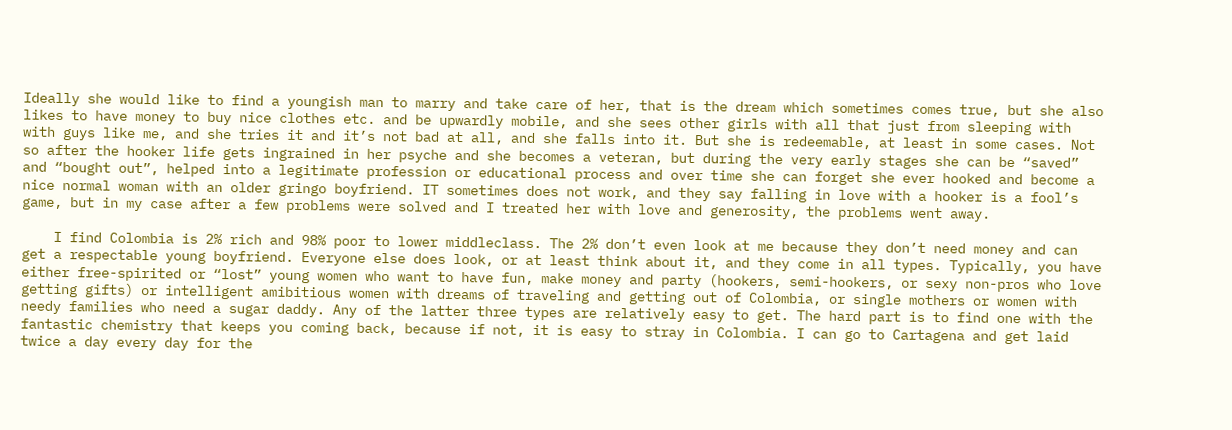Ideally she would like to find a youngish man to marry and take care of her, that is the dream which sometimes comes true, but she also likes to have money to buy nice clothes etc. and be upwardly mobile, and she sees other girls with all that just from sleeping with with guys like me, and she tries it and it’s not bad at all, and she falls into it. But she is redeemable, at least in some cases. Not so after the hooker life gets ingrained in her psyche and she becomes a veteran, but during the very early stages she can be “saved” and “bought out”, helped into a legitimate profession or educational process and over time she can forget she ever hooked and become a nice normal woman with an older gringo boyfriend. IT sometimes does not work, and they say falling in love with a hooker is a fool’s game, but in my case after a few problems were solved and I treated her with love and generosity, the problems went away.

    I find Colombia is 2% rich and 98% poor to lower middleclass. The 2% don’t even look at me because they don’t need money and can get a respectable young boyfriend. Everyone else does look, or at least think about it, and they come in all types. Typically, you have either free-spirited or “lost” young women who want to have fun, make money and party (hookers, semi-hookers, or sexy non-pros who love getting gifts) or intelligent amibitious women with dreams of traveling and getting out of Colombia, or single mothers or women with needy families who need a sugar daddy. Any of the latter three types are relatively easy to get. The hard part is to find one with the fantastic chemistry that keeps you coming back, because if not, it is easy to stray in Colombia. I can go to Cartagena and get laid twice a day every day for the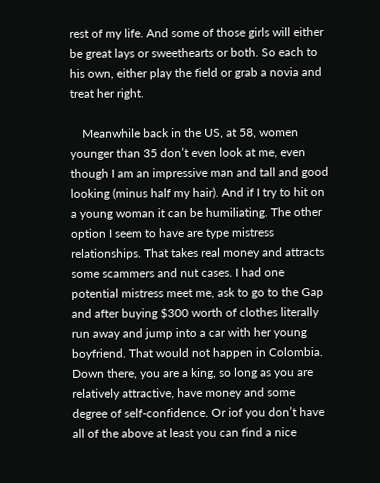rest of my life. And some of those girls will either be great lays or sweethearts or both. So each to his own, either play the field or grab a novia and treat her right.

    Meanwhile back in the US, at 58, women younger than 35 don’t even look at me, even though I am an impressive man and tall and good looking (minus half my hair). And if I try to hit on a young woman it can be humiliating. The other option I seem to have are type mistress relationships. That takes real money and attracts some scammers and nut cases. I had one potential mistress meet me, ask to go to the Gap and after buying $300 worth of clothes literally run away and jump into a car with her young boyfriend. That would not happen in Colombia. Down there, you are a king, so long as you are relatively attractive, have money and some degree of self-confidence. Or iof you don’t have all of the above at least you can find a nice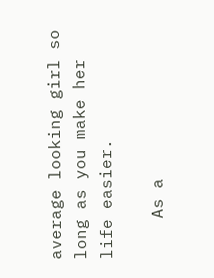average looking girl so long as you make her life easier.

    As a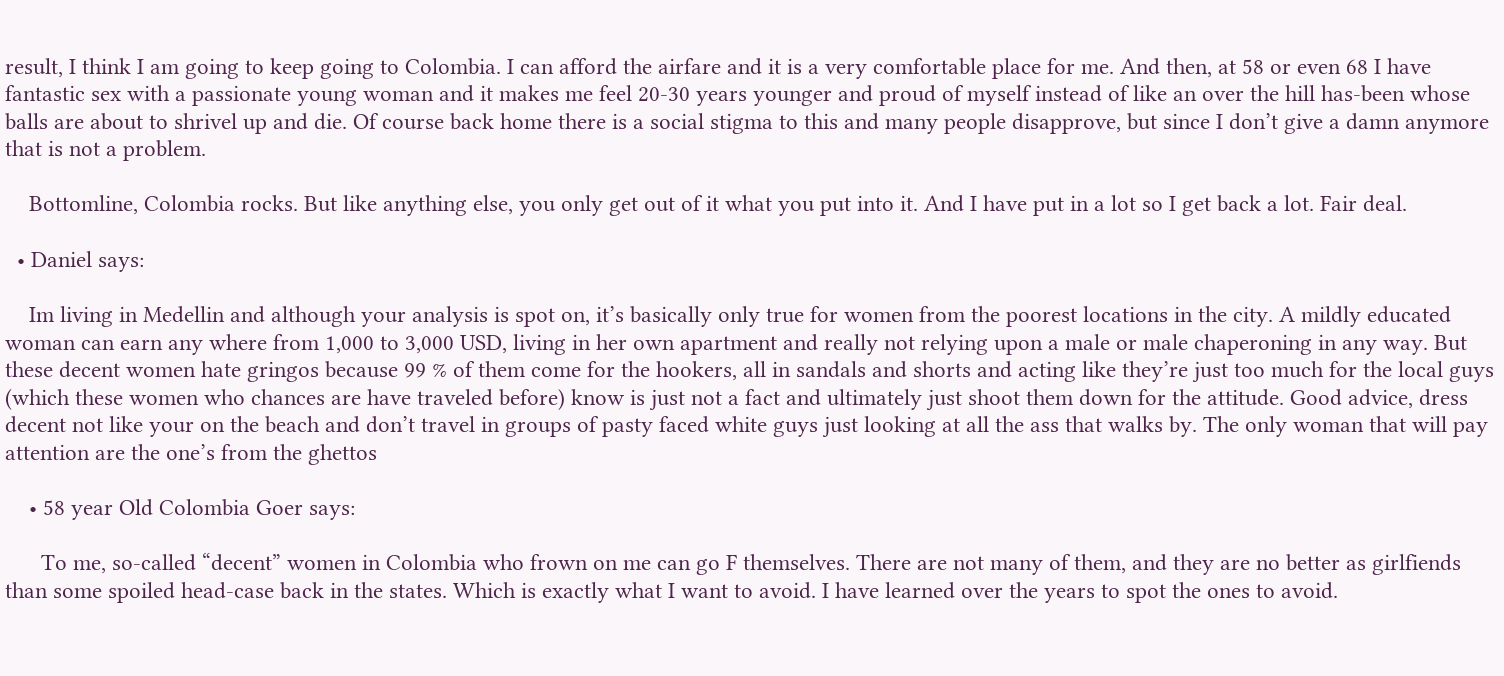result, I think I am going to keep going to Colombia. I can afford the airfare and it is a very comfortable place for me. And then, at 58 or even 68 I have fantastic sex with a passionate young woman and it makes me feel 20-30 years younger and proud of myself instead of like an over the hill has-been whose balls are about to shrivel up and die. Of course back home there is a social stigma to this and many people disapprove, but since I don’t give a damn anymore that is not a problem.

    Bottomline, Colombia rocks. But like anything else, you only get out of it what you put into it. And I have put in a lot so I get back a lot. Fair deal.

  • Daniel says:

    Im living in Medellin and although your analysis is spot on, it’s basically only true for women from the poorest locations in the city. A mildly educated woman can earn any where from 1,000 to 3,000 USD, living in her own apartment and really not relying upon a male or male chaperoning in any way. But these decent women hate gringos because 99 % of them come for the hookers, all in sandals and shorts and acting like they’re just too much for the local guys (which these women who chances are have traveled before) know is just not a fact and ultimately just shoot them down for the attitude. Good advice, dress decent not like your on the beach and don’t travel in groups of pasty faced white guys just looking at all the ass that walks by. The only woman that will pay attention are the one’s from the ghettos

    • 58 year Old Colombia Goer says:

      To me, so-called “decent” women in Colombia who frown on me can go F themselves. There are not many of them, and they are no better as girlfiends than some spoiled head-case back in the states. Which is exactly what I want to avoid. I have learned over the years to spot the ones to avoid.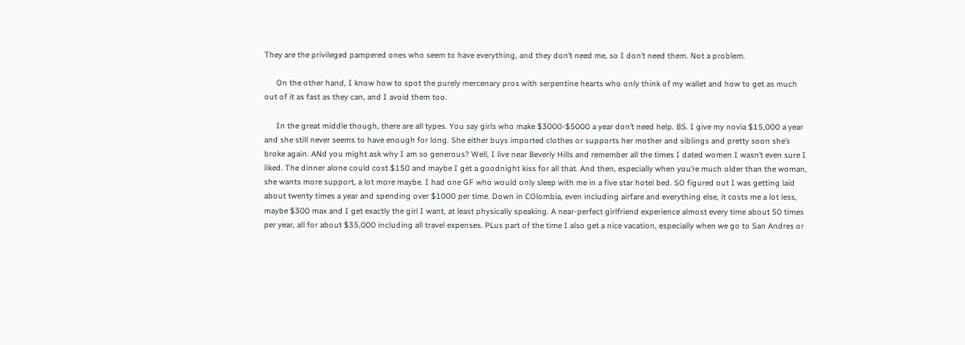They are the privileged pampered ones who seem to have everything, and they don’t need me, so I don’t need them. Not a problem.

      On the other hand, I know how to spot the purely mercenary pros with serpentine hearts who only think of my wallet and how to get as much out of it as fast as they can, and I avoid them too.

      In the great middle though, there are all types. You say girls who make $3000-$5000 a year don’t need help. BS. I give my novia $15,000 a year and she still never seems to have enough for long. She either buys imported clothes or supports her mother and siblings and pretty soon she’s broke again. ANd you might ask why I am so generous? Well, I live near Beverly Hills and remember all the times I dated women I wasn’t even sure I liked. The dinner alone could cost $150 and maybe I get a goodnight kiss for all that. And then, especially when you’re much older than the woman, she wants more support, a lot more maybe. I had one GF who would only sleep with me in a five star hotel bed. SO figured out I was getting laid about twenty times a year and spending over $1000 per time. Down in COlombia, even including airfare and everything else, it costs me a lot less, maybe $300 max and I get exactly the girl I want, at least physically speaking. A near-perfect girlfriend experience almost every time about 50 times per year, all for about $35,000 including all travel expenses. PLus part of the time I also get a nice vacation, especially when we go to San Andres or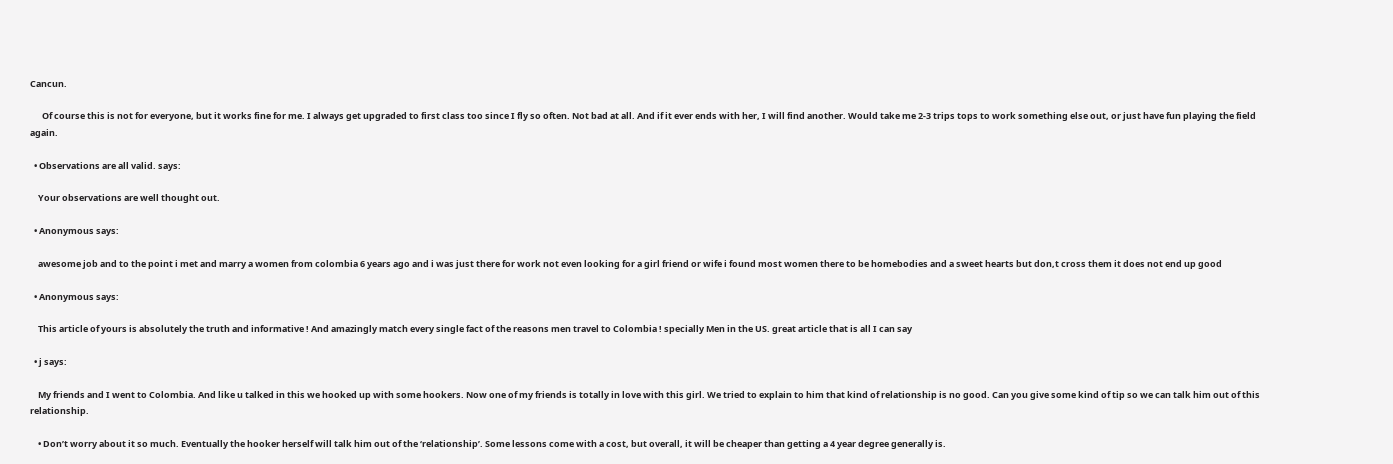Cancun.

      Of course this is not for everyone, but it works fine for me. I always get upgraded to first class too since I fly so often. Not bad at all. And if it ever ends with her, I will find another. Would take me 2-3 trips tops to work something else out, or just have fun playing the field again.

  • Observations are all valid. says:

    Your observations are well thought out.

  • Anonymous says:

    awesome job and to the point i met and marry a women from colombia 6 years ago and i was just there for work not even looking for a girl friend or wife i found most women there to be homebodies and a sweet hearts but don,t cross them it does not end up good

  • Anonymous says:

    This article of yours is absolutely the truth and informative ! And amazingly match every single fact of the reasons men travel to Colombia ! specially Men in the US. great article that is all I can say

  • j says:

    My friends and I went to Colombia. And like u talked in this we hooked up with some hookers. Now one of my friends is totally in love with this girl. We tried to explain to him that kind of relationship is no good. Can you give some kind of tip so we can talk him out of this relationship.

    • Don’t worry about it so much. Eventually the hooker herself will talk him out of the ‘relationship’. Some lessons come with a cost, but overall, it will be cheaper than getting a 4 year degree generally is.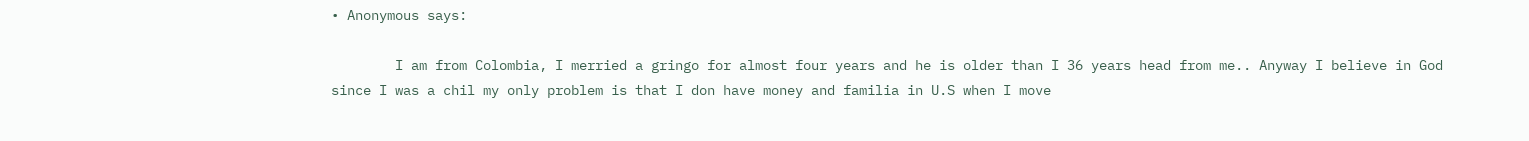• Anonymous says:

        I am from Colombia, I merried a gringo for almost four years and he is older than I 36 years head from me.. Anyway I believe in God since I was a chil my only problem is that I don have money and familia in U.S when I move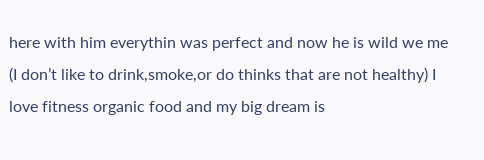here with him everythin was perfect and now he is wild we me (I don’t like to drink,smoke,or do thinks that are not healthy) I love fitness organic food and my big dream is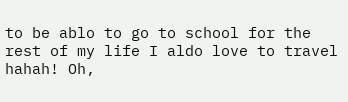to be ablo to go to school for the rest of my life I aldo love to travel hahah! Oh,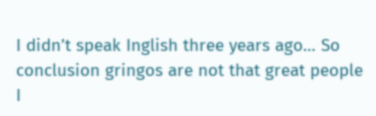I didn’t speak Inglish three years ago… So conclusion gringos are not that great people I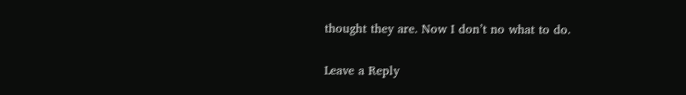thought they are. Now I don’t no what to do.

Leave a Reply